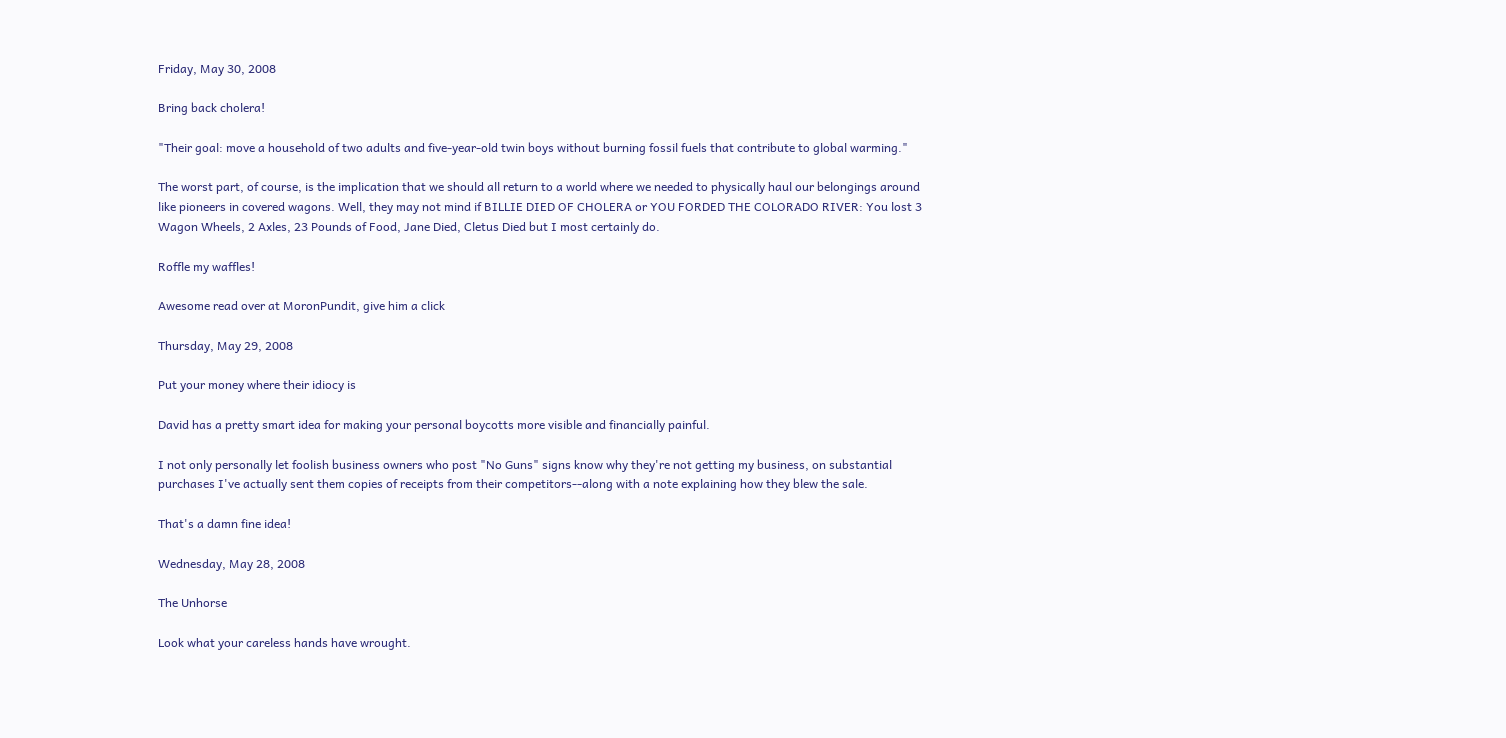Friday, May 30, 2008

Bring back cholera!

"Their goal: move a household of two adults and five-year-old twin boys without burning fossil fuels that contribute to global warming."

The worst part, of course, is the implication that we should all return to a world where we needed to physically haul our belongings around like pioneers in covered wagons. Well, they may not mind if BILLIE DIED OF CHOLERA or YOU FORDED THE COLORADO RIVER: You lost 3 Wagon Wheels, 2 Axles, 23 Pounds of Food, Jane Died, Cletus Died but I most certainly do.

Roffle my waffles!

Awesome read over at MoronPundit, give him a click

Thursday, May 29, 2008

Put your money where their idiocy is

David has a pretty smart idea for making your personal boycotts more visible and financially painful.

I not only personally let foolish business owners who post "No Guns" signs know why they're not getting my business, on substantial purchases I've actually sent them copies of receipts from their competitors--along with a note explaining how they blew the sale.

That's a damn fine idea!

Wednesday, May 28, 2008

The Unhorse

Look what your careless hands have wrought.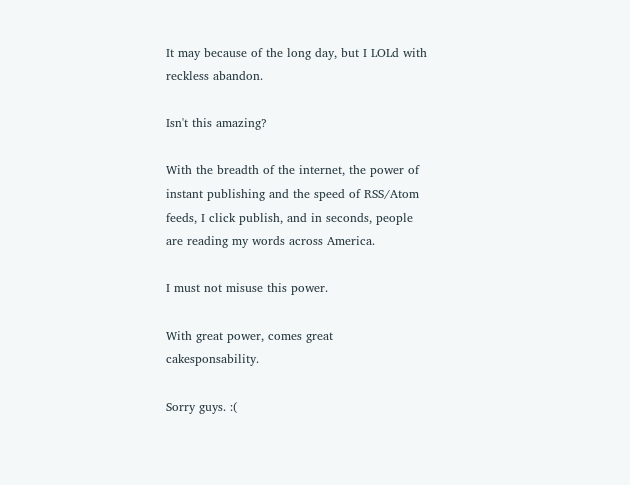It may because of the long day, but I LOLd with reckless abandon.

Isn't this amazing?

With the breadth of the internet, the power of instant publishing and the speed of RSS/Atom feeds, I click publish, and in seconds, people are reading my words across America.

I must not misuse this power.

With great power, comes great cakesponsability.

Sorry guys. :(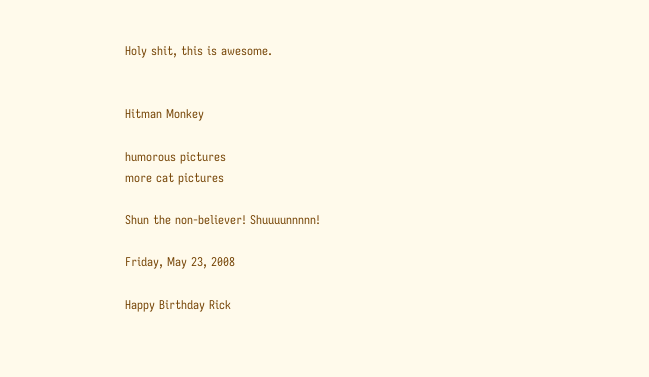Holy shit, this is awesome.


Hitman Monkey

humorous pictures
more cat pictures

Shun the non-believer! Shuuuunnnnn!

Friday, May 23, 2008

Happy Birthday Rick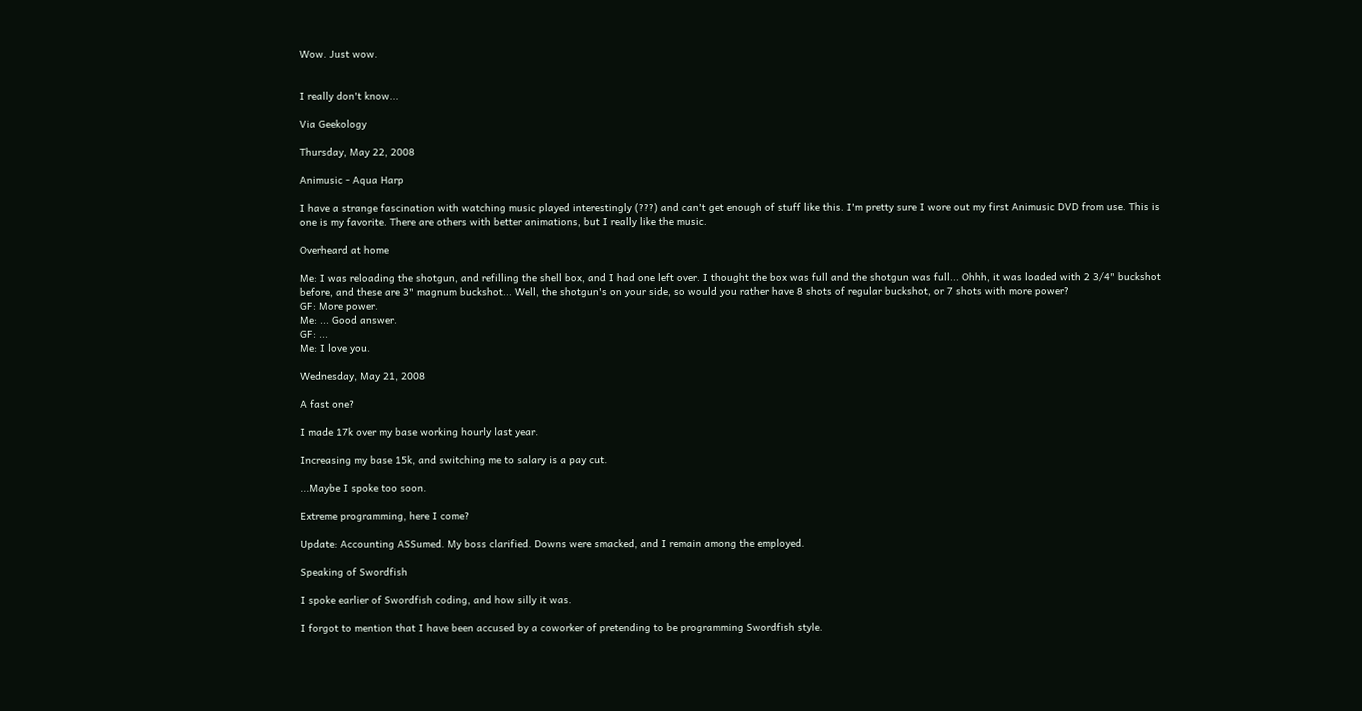Wow. Just wow.


I really don't know...

Via Geekology

Thursday, May 22, 2008

Animusic - Aqua Harp

I have a strange fascination with watching music played interestingly (???) and can't get enough of stuff like this. I'm pretty sure I wore out my first Animusic DVD from use. This is one is my favorite. There are others with better animations, but I really like the music.

Overheard at home

Me: I was reloading the shotgun, and refilling the shell box, and I had one left over. I thought the box was full and the shotgun was full... Ohhh, it was loaded with 2 3/4" buckshot before, and these are 3" magnum buckshot... Well, the shotgun's on your side, so would you rather have 8 shots of regular buckshot, or 7 shots with more power?
GF: More power.
Me: ... Good answer.
GF: ...
Me: I love you.

Wednesday, May 21, 2008

A fast one?

I made 17k over my base working hourly last year.

Increasing my base 15k, and switching me to salary is a pay cut.

...Maybe I spoke too soon.

Extreme programming, here I come?

Update: Accounting ASSumed. My boss clarified. Downs were smacked, and I remain among the employed.

Speaking of Swordfish

I spoke earlier of Swordfish coding, and how silly it was.

I forgot to mention that I have been accused by a coworker of pretending to be programming Swordfish style.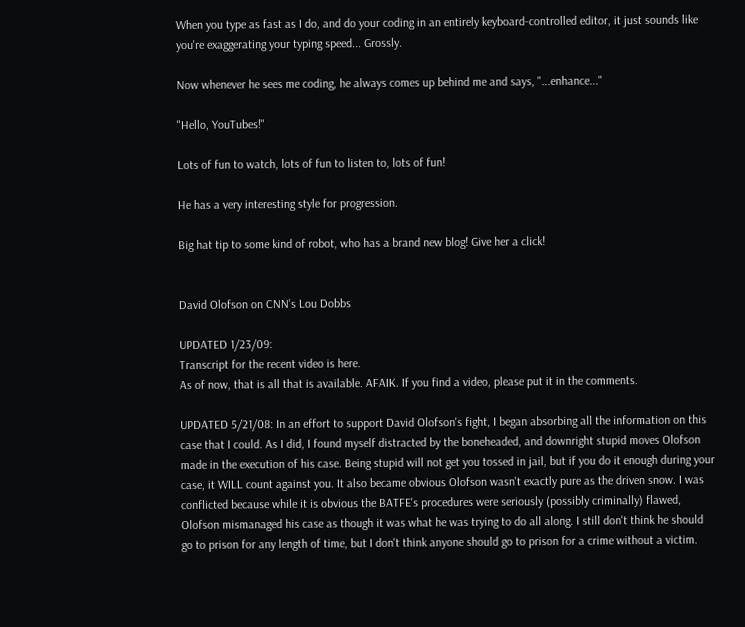When you type as fast as I do, and do your coding in an entirely keyboard-controlled editor, it just sounds like you're exaggerating your typing speed... Grossly.

Now whenever he sees me coding, he always comes up behind me and says, "...enhance..."

"Hello, YouTubes!"

Lots of fun to watch, lots of fun to listen to, lots of fun!

He has a very interesting style for progression.

Big hat tip to some kind of robot, who has a brand new blog! Give her a click!


David Olofson on CNN's Lou Dobbs

UPDATED 1/23/09:
Transcript for the recent video is here.
As of now, that is all that is available. AFAIK. If you find a video, please put it in the comments.

UPDATED 5/21/08: In an effort to support David Olofson's fight, I began absorbing all the information on this case that I could. As I did, I found myself distracted by the boneheaded, and downright stupid moves Olofson made in the execution of his case. Being stupid will not get you tossed in jail, but if you do it enough during your case, it WILL count against you. It also became obvious Olofson wasn't exactly pure as the driven snow. I was conflicted because while it is obvious the BATFE's procedures were seriously (possibly criminally) flawed, Olofson mismanaged his case as though it was what he was trying to do all along. I still don't think he should go to prison for any length of time, but I don't think anyone should go to prison for a crime without a victim.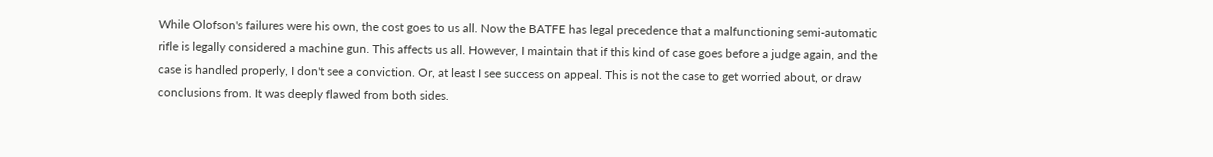While Olofson's failures were his own, the cost goes to us all. Now the BATFE has legal precedence that a malfunctioning semi-automatic rifle is legally considered a machine gun. This affects us all. However, I maintain that if this kind of case goes before a judge again, and the case is handled properly, I don't see a conviction. Or, at least I see success on appeal. This is not the case to get worried about, or draw conclusions from. It was deeply flawed from both sides.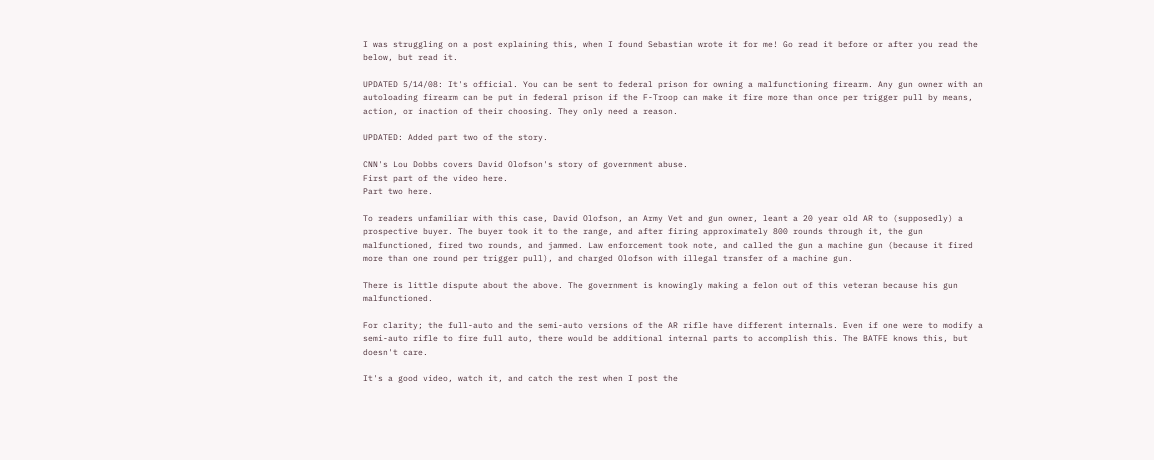I was struggling on a post explaining this, when I found Sebastian wrote it for me! Go read it before or after you read the below, but read it.

UPDATED 5/14/08: It's official. You can be sent to federal prison for owning a malfunctioning firearm. Any gun owner with an autoloading firearm can be put in federal prison if the F-Troop can make it fire more than once per trigger pull by means, action, or inaction of their choosing. They only need a reason.

UPDATED: Added part two of the story.

CNN's Lou Dobbs covers David Olofson's story of government abuse.
First part of the video here.
Part two here.

To readers unfamiliar with this case, David Olofson, an Army Vet and gun owner, leant a 20 year old AR to (supposedly) a prospective buyer. The buyer took it to the range, and after firing approximately 800 rounds through it, the gun malfunctioned, fired two rounds, and jammed. Law enforcement took note, and called the gun a machine gun (because it fired more than one round per trigger pull), and charged Olofson with illegal transfer of a machine gun.

There is little dispute about the above. The government is knowingly making a felon out of this veteran because his gun malfunctioned.

For clarity; the full-auto and the semi-auto versions of the AR rifle have different internals. Even if one were to modify a semi-auto rifle to fire full auto, there would be additional internal parts to accomplish this. The BATFE knows this, but doesn't care.

It's a good video, watch it, and catch the rest when I post the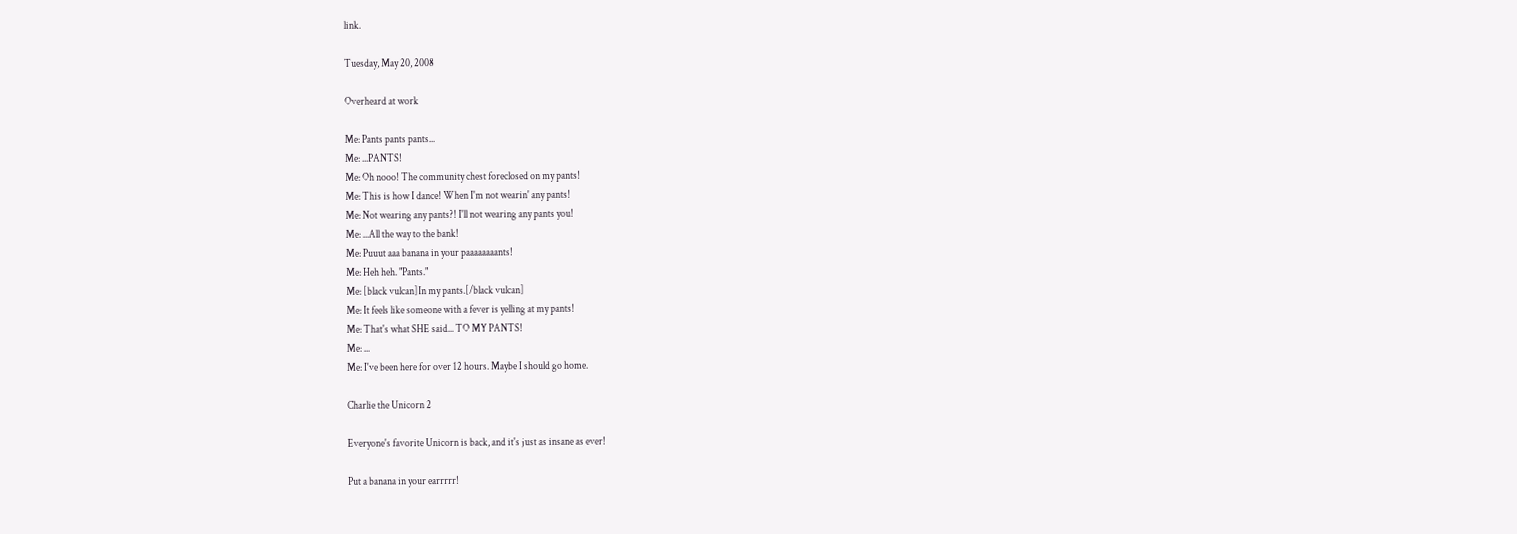link.

Tuesday, May 20, 2008

Overheard at work

Me: Pants pants pants...
Me: ...PANTS!
Me: Oh nooo! The community chest foreclosed on my pants!
Me: This is how I dance! When I'm not wearin' any pants!
Me: Not wearing any pants?! I'll not wearing any pants you!
Me: ...All the way to the bank!
Me: Puuut aaa banana in your paaaaaaaants!
Me: Heh heh. "Pants."
Me: [black vulcan]In my pants.[/black vulcan]
Me: It feels like someone with a fever is yelling at my pants!
Me: That's what SHE said... TO MY PANTS!
Me: ...
Me: I've been here for over 12 hours. Maybe I should go home.

Charlie the Unicorn 2

Everyone's favorite Unicorn is back, and it's just as insane as ever!

Put a banana in your earrrrr!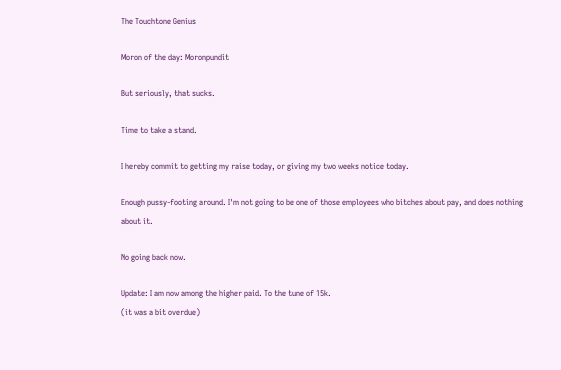The Touchtone Genius

Moron of the day: Moronpundit

But seriously, that sucks.

Time to take a stand.

I hereby commit to getting my raise today, or giving my two weeks notice today.

Enough pussy-footing around. I'm not going to be one of those employees who bitches about pay, and does nothing about it.

No going back now.

Update: I am now among the higher paid. To the tune of 15k.
(it was a bit overdue)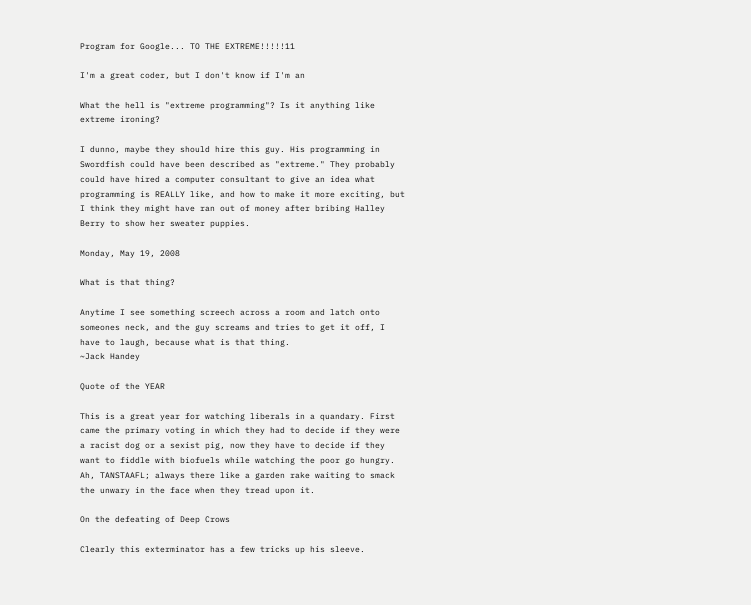Program for Google... TO THE EXTREME!!!!!11

I'm a great coder, but I don't know if I'm an

What the hell is "extreme programming"? Is it anything like extreme ironing?

I dunno, maybe they should hire this guy. His programming in Swordfish could have been described as "extreme." They probably could have hired a computer consultant to give an idea what programming is REALLY like, and how to make it more exciting, but I think they might have ran out of money after bribing Halley Berry to show her sweater puppies.

Monday, May 19, 2008

What is that thing?

Anytime I see something screech across a room and latch onto someones neck, and the guy screams and tries to get it off, I have to laugh, because what is that thing.
~Jack Handey

Quote of the YEAR

This is a great year for watching liberals in a quandary. First came the primary voting in which they had to decide if they were a racist dog or a sexist pig, now they have to decide if they want to fiddle with biofuels while watching the poor go hungry. Ah, TANSTAAFL; always there like a garden rake waiting to smack the unwary in the face when they tread upon it.

On the defeating of Deep Crows

Clearly this exterminator has a few tricks up his sleeve.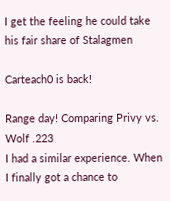I get the feeling he could take his fair share of Stalagmen

Carteach0 is back!

Range day! Comparing Privy vs. Wolf .223
I had a similar experience. When I finally got a chance to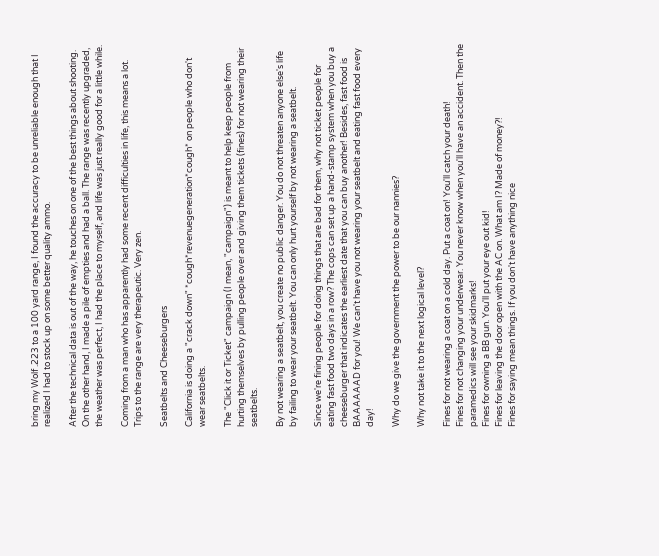bring my Wolf .223 to a 100 yard range, I found the accuracy to be unreliable enough that I realized I had to stock up on some better quality ammo.

After the technical data is out of the way, he touches on one of the best things about shooting.
On the other hand, I made a pile of empties and had a ball. The range was recently upgraded, the weather was perfect, I had the place to myself, and life was just really good for a little while.

Coming from a man who has apparently had some recent difficulties in life, this means a lot. Trips to the range are very therapeutic. Very zen.

Seatbelts and Cheeseburgers

California is doing a "crack down" *cough*revenuegeneration*cough* on people who don't wear seatbelts.

The "Click it or Ticket" campaign (I mean, "campaign") is meant to help keep people from hurting themselves by pulling people over and giving them tickets (fines) for not wearing their seatbelts.

By not wearing a seatbelt, you create no public danger. You do not threaten anyone else's life by failing to wear your seatbelt. You can only hurt yourself by not wearing a seatbelt.

Since we're fining people for doing things that are bad for them, why not ticket people for eating fast food two days in a row? The cops can set up a hand-stamp system when you buy a cheeseburger that indicates the earliest date that you can buy another! Besides, fast food is BAAAAAAD for you! We can't have you not wearing your seatbelt and eating fast food every day!

Why do we give the government the power to be our nannies?

Why not take it to the next logical level?

Fines for not wearing a coat on a cold day. Put a coat on! You'll catch your death!
Fines for not changing your underwear. You never know when you'll have an accident. Then the paramedics will see your skidmarks!
Fines for owning a BB gun. You'll put your eye out kid!
Fines for leaving the door open with the AC on. What am I? Made of money?!
Fines for saying mean things. If you don't have anything nice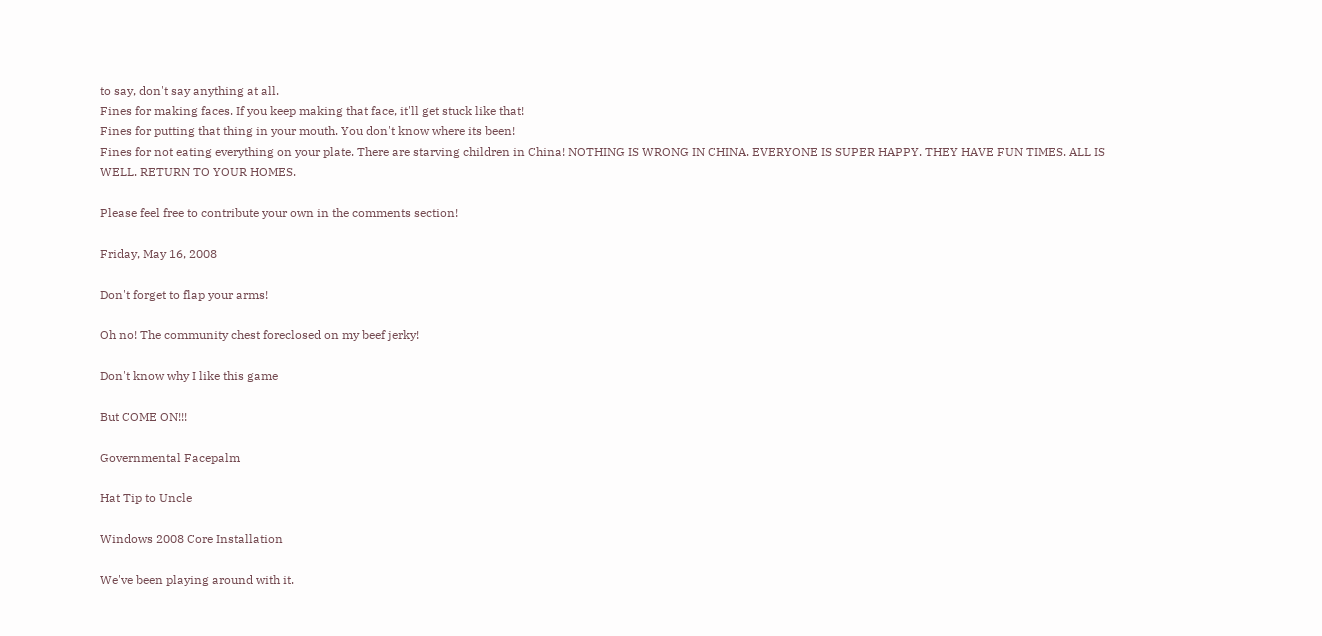to say, don't say anything at all.
Fines for making faces. If you keep making that face, it'll get stuck like that!
Fines for putting that thing in your mouth. You don't know where its been!
Fines for not eating everything on your plate. There are starving children in China! NOTHING IS WRONG IN CHINA. EVERYONE IS SUPER HAPPY. THEY HAVE FUN TIMES. ALL IS WELL. RETURN TO YOUR HOMES.

Please feel free to contribute your own in the comments section!

Friday, May 16, 2008

Don't forget to flap your arms!

Oh no! The community chest foreclosed on my beef jerky!

Don't know why I like this game

But COME ON!!!

Governmental Facepalm

Hat Tip to Uncle

Windows 2008 Core Installation

We've been playing around with it.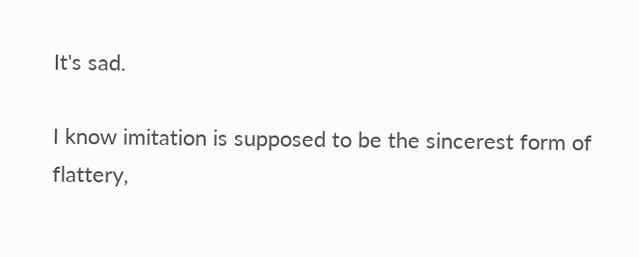It's sad.

I know imitation is supposed to be the sincerest form of flattery,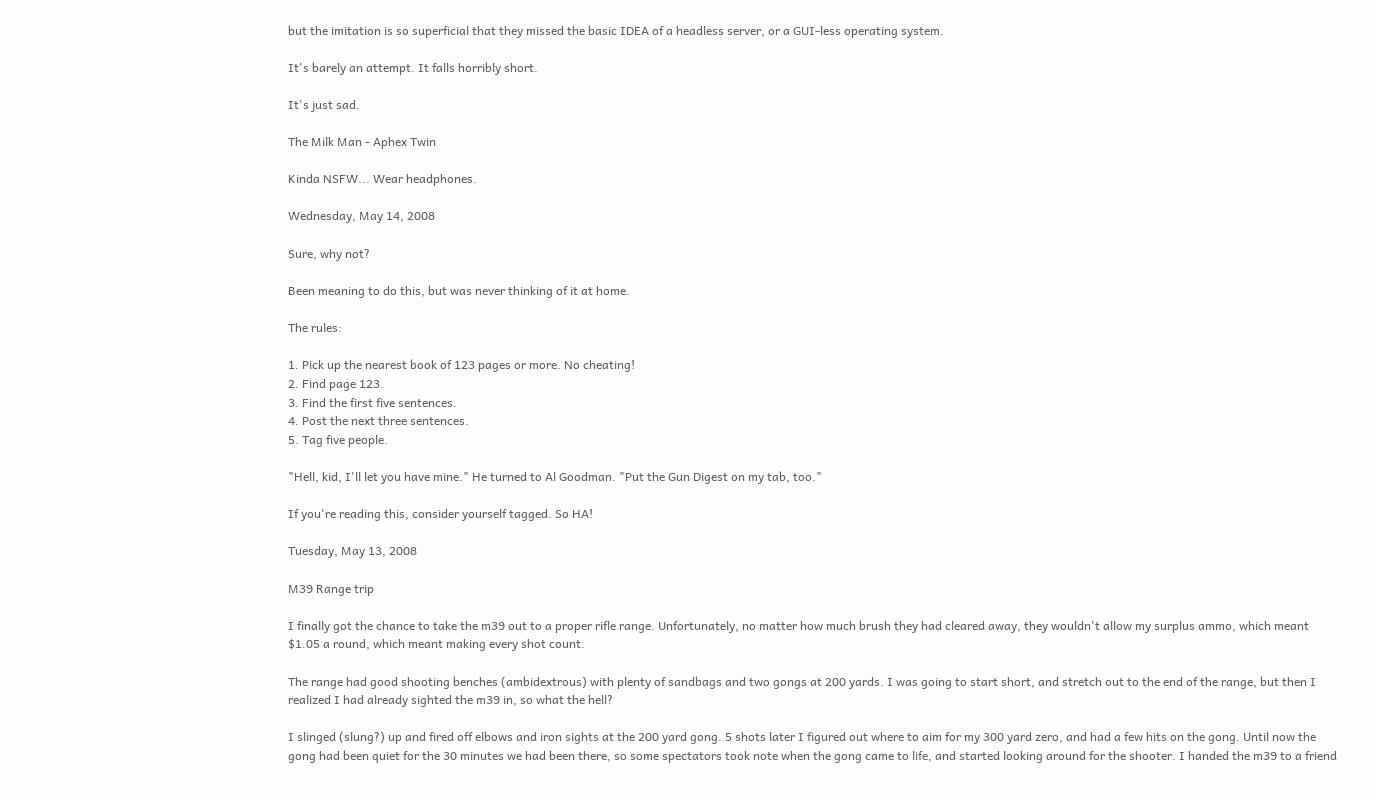but the imitation is so superficial that they missed the basic IDEA of a headless server, or a GUI-less operating system.

It's barely an attempt. It falls horribly short.

It's just sad.

The Milk Man - Aphex Twin

Kinda NSFW... Wear headphones.

Wednesday, May 14, 2008

Sure, why not?

Been meaning to do this, but was never thinking of it at home.

The rules:

1. Pick up the nearest book of 123 pages or more. No cheating!
2. Find page 123.
3. Find the first five sentences.
4. Post the next three sentences.
5. Tag five people.

"Hell, kid, I'll let you have mine." He turned to Al Goodman. "Put the Gun Digest on my tab, too."

If you're reading this, consider yourself tagged. So HA!

Tuesday, May 13, 2008

M39 Range trip

I finally got the chance to take the m39 out to a proper rifle range. Unfortunately, no matter how much brush they had cleared away, they wouldn't allow my surplus ammo, which meant $1.05 a round, which meant making every shot count.

The range had good shooting benches (ambidextrous) with plenty of sandbags and two gongs at 200 yards. I was going to start short, and stretch out to the end of the range, but then I realized I had already sighted the m39 in, so what the hell?

I slinged (slung?) up and fired off elbows and iron sights at the 200 yard gong. 5 shots later I figured out where to aim for my 300 yard zero, and had a few hits on the gong. Until now the gong had been quiet for the 30 minutes we had been there, so some spectators took note when the gong came to life, and started looking around for the shooter. I handed the m39 to a friend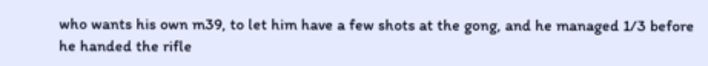who wants his own m39, to let him have a few shots at the gong, and he managed 1/3 before he handed the rifle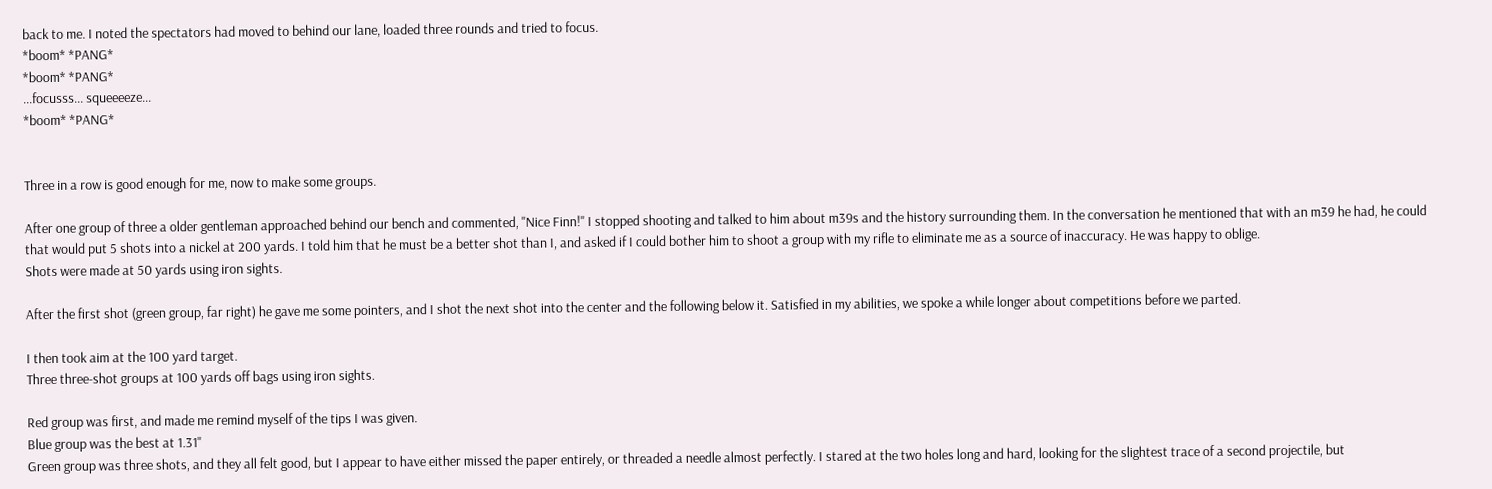back to me. I noted the spectators had moved to behind our lane, loaded three rounds and tried to focus.
*boom* *PANG*
*boom* *PANG*
...focusss... squeeeeze...
*boom* *PANG*


Three in a row is good enough for me, now to make some groups.

After one group of three a older gentleman approached behind our bench and commented, "Nice Finn!" I stopped shooting and talked to him about m39s and the history surrounding them. In the conversation he mentioned that with an m39 he had, he could that would put 5 shots into a nickel at 200 yards. I told him that he must be a better shot than I, and asked if I could bother him to shoot a group with my rifle to eliminate me as a source of inaccuracy. He was happy to oblige.
Shots were made at 50 yards using iron sights.

After the first shot (green group, far right) he gave me some pointers, and I shot the next shot into the center and the following below it. Satisfied in my abilities, we spoke a while longer about competitions before we parted.

I then took aim at the 100 yard target.
Three three-shot groups at 100 yards off bags using iron sights.

Red group was first, and made me remind myself of the tips I was given.
Blue group was the best at 1.31"
Green group was three shots, and they all felt good, but I appear to have either missed the paper entirely, or threaded a needle almost perfectly. I stared at the two holes long and hard, looking for the slightest trace of a second projectile, but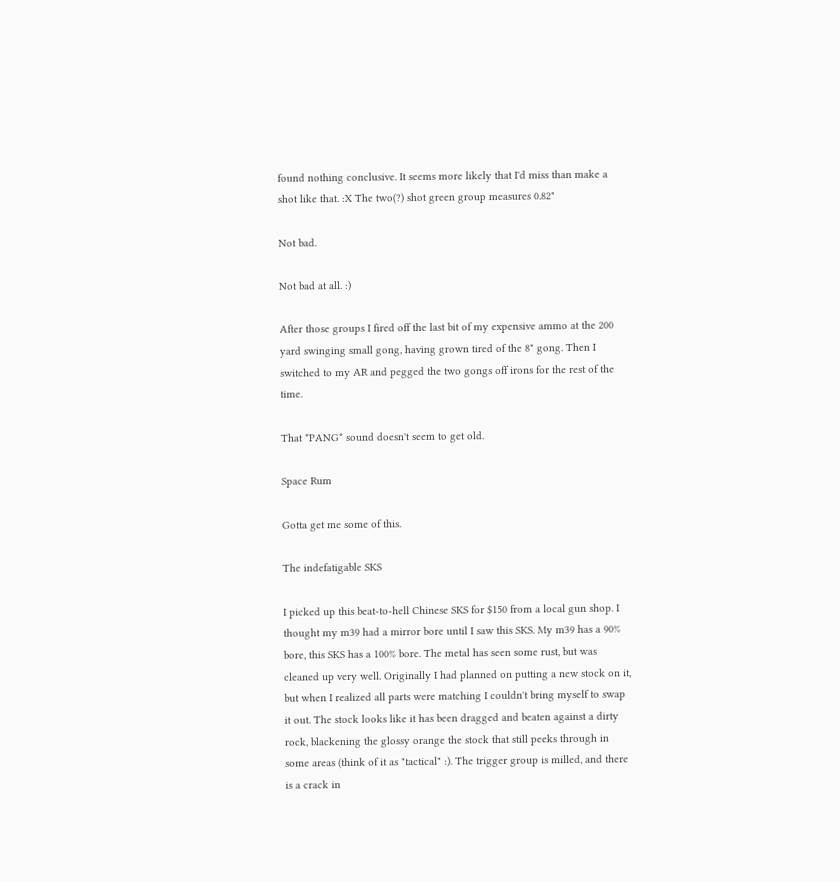found nothing conclusive. It seems more likely that I'd miss than make a shot like that. :X The two(?) shot green group measures 0.82"

Not bad.

Not bad at all. :)

After those groups I fired off the last bit of my expensive ammo at the 200 yard swinging small gong, having grown tired of the 8" gong. Then I switched to my AR and pegged the two gongs off irons for the rest of the time.

That *PANG* sound doesn't seem to get old.

Space Rum

Gotta get me some of this.

The indefatigable SKS

I picked up this beat-to-hell Chinese SKS for $150 from a local gun shop. I thought my m39 had a mirror bore until I saw this SKS. My m39 has a 90% bore, this SKS has a 100% bore. The metal has seen some rust, but was cleaned up very well. Originally I had planned on putting a new stock on it, but when I realized all parts were matching I couldn't bring myself to swap it out. The stock looks like it has been dragged and beaten against a dirty rock, blackening the glossy orange the stock that still peeks through in some areas (think of it as "tactical" :). The trigger group is milled, and there is a crack in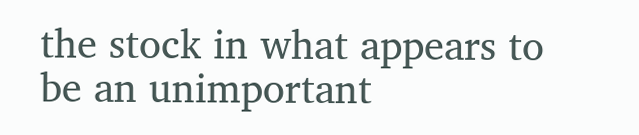the stock in what appears to be an unimportant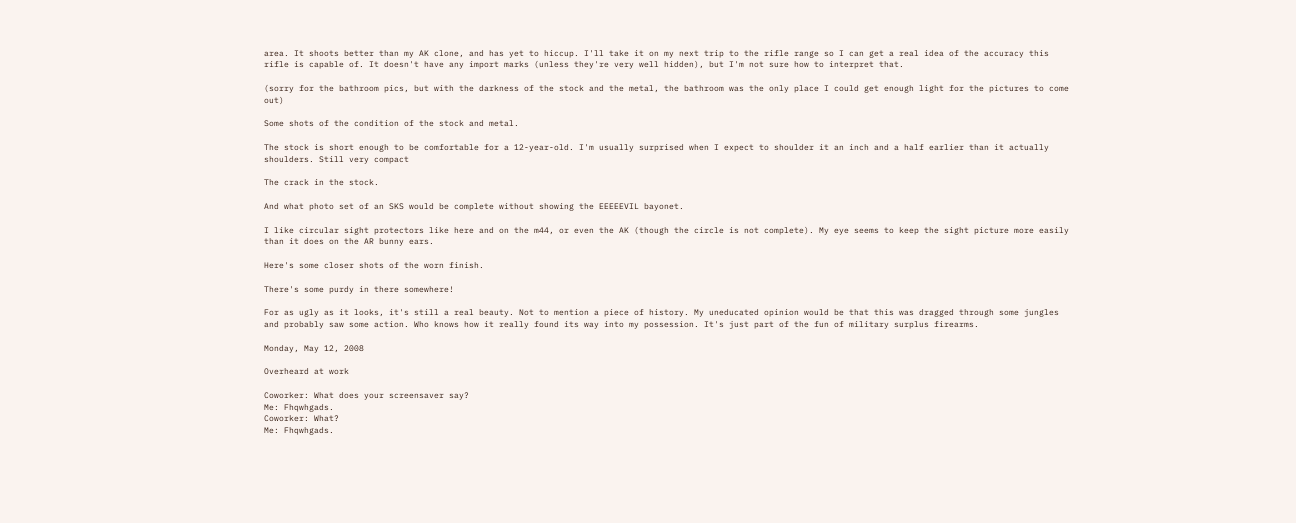area. It shoots better than my AK clone, and has yet to hiccup. I'll take it on my next trip to the rifle range so I can get a real idea of the accuracy this rifle is capable of. It doesn't have any import marks (unless they're very well hidden), but I'm not sure how to interpret that.

(sorry for the bathroom pics, but with the darkness of the stock and the metal, the bathroom was the only place I could get enough light for the pictures to come out)

Some shots of the condition of the stock and metal.

The stock is short enough to be comfortable for a 12-year-old. I'm usually surprised when I expect to shoulder it an inch and a half earlier than it actually shoulders. Still very compact

The crack in the stock.

And what photo set of an SKS would be complete without showing the EEEEEVIL bayonet.

I like circular sight protectors like here and on the m44, or even the AK (though the circle is not complete). My eye seems to keep the sight picture more easily than it does on the AR bunny ears.

Here's some closer shots of the worn finish.

There's some purdy in there somewhere!

For as ugly as it looks, it's still a real beauty. Not to mention a piece of history. My uneducated opinion would be that this was dragged through some jungles and probably saw some action. Who knows how it really found its way into my possession. It's just part of the fun of military surplus firearms.

Monday, May 12, 2008

Overheard at work

Coworker: What does your screensaver say?
Me: Fhqwhgads.
Coworker: What?
Me: Fhqwhgads.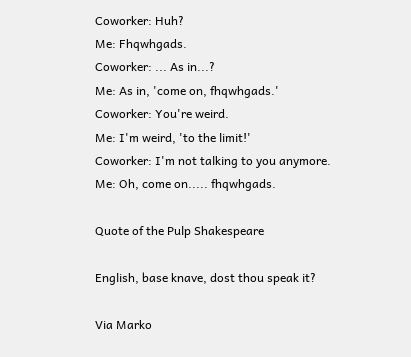Coworker: Huh?
Me: Fhqwhgads.
Coworker: ... As in...?
Me: As in, 'come on, fhqwhgads.'
Coworker: You're weird.
Me: I'm weird, 'to the limit!'
Coworker: I'm not talking to you anymore.
Me: Oh, come on..... fhqwhgads.

Quote of the Pulp Shakespeare

English, base knave, dost thou speak it?

Via Marko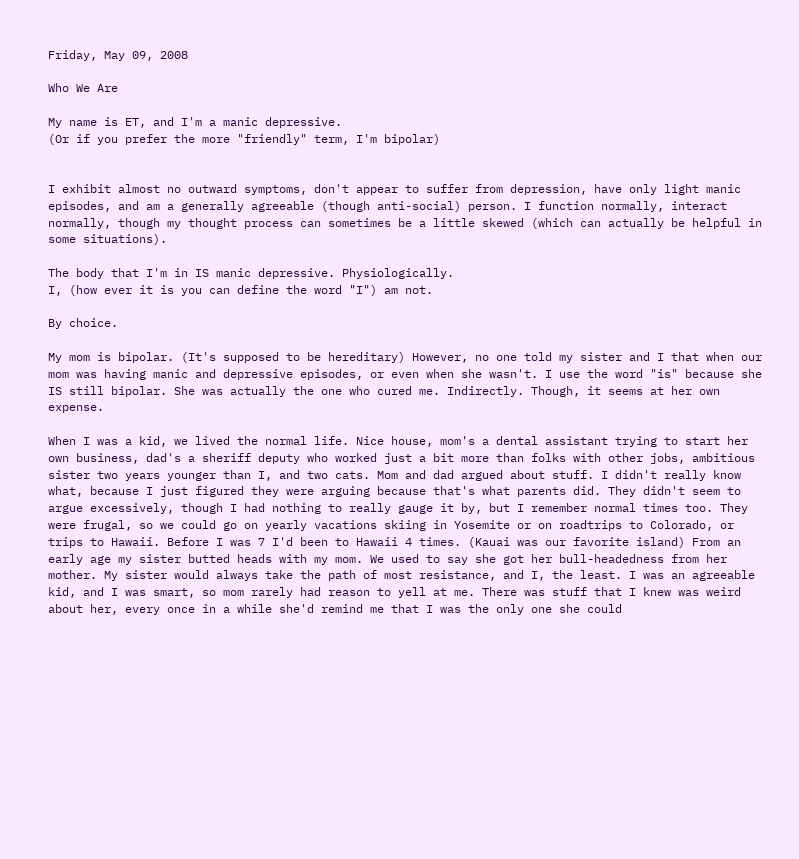Friday, May 09, 2008

Who We Are

My name is ET, and I'm a manic depressive.
(Or if you prefer the more "friendly" term, I'm bipolar)


I exhibit almost no outward symptoms, don't appear to suffer from depression, have only light manic episodes, and am a generally agreeable (though anti-social) person. I function normally, interact normally, though my thought process can sometimes be a little skewed (which can actually be helpful in some situations).

The body that I'm in IS manic depressive. Physiologically.
I, (how ever it is you can define the word "I") am not.

By choice.

My mom is bipolar. (It's supposed to be hereditary) However, no one told my sister and I that when our mom was having manic and depressive episodes, or even when she wasn't. I use the word "is" because she IS still bipolar. She was actually the one who cured me. Indirectly. Though, it seems at her own expense.

When I was a kid, we lived the normal life. Nice house, mom's a dental assistant trying to start her own business, dad's a sheriff deputy who worked just a bit more than folks with other jobs, ambitious sister two years younger than I, and two cats. Mom and dad argued about stuff. I didn't really know what, because I just figured they were arguing because that's what parents did. They didn't seem to argue excessively, though I had nothing to really gauge it by, but I remember normal times too. They were frugal, so we could go on yearly vacations skiing in Yosemite or on roadtrips to Colorado, or trips to Hawaii. Before I was 7 I'd been to Hawaii 4 times. (Kauai was our favorite island) From an early age my sister butted heads with my mom. We used to say she got her bull-headedness from her mother. My sister would always take the path of most resistance, and I, the least. I was an agreeable kid, and I was smart, so mom rarely had reason to yell at me. There was stuff that I knew was weird about her, every once in a while she'd remind me that I was the only one she could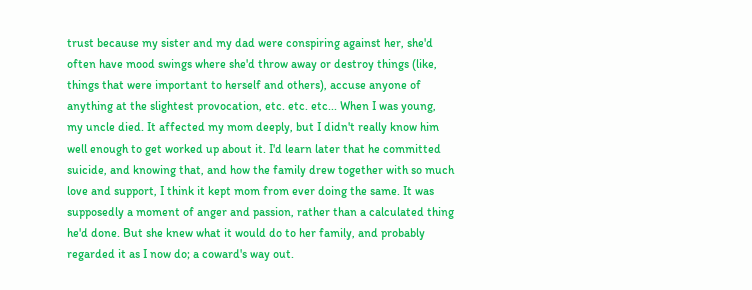trust because my sister and my dad were conspiring against her, she'd often have mood swings where she'd throw away or destroy things (like, things that were important to herself and others), accuse anyone of anything at the slightest provocation, etc. etc. etc... When I was young, my uncle died. It affected my mom deeply, but I didn't really know him well enough to get worked up about it. I'd learn later that he committed suicide, and knowing that, and how the family drew together with so much love and support, I think it kept mom from ever doing the same. It was supposedly a moment of anger and passion, rather than a calculated thing he'd done. But she knew what it would do to her family, and probably regarded it as I now do; a coward's way out.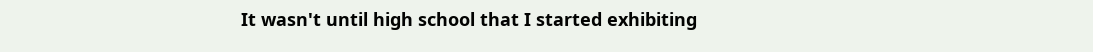It wasn't until high school that I started exhibiting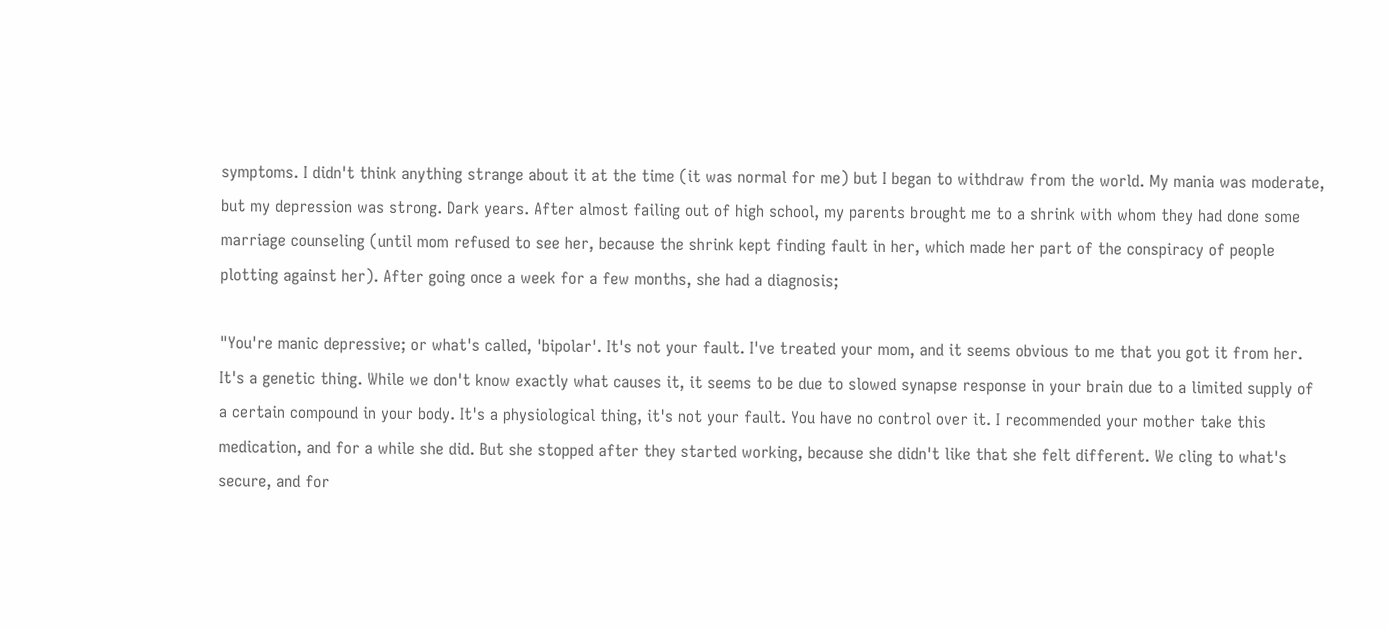symptoms. I didn't think anything strange about it at the time (it was normal for me) but I began to withdraw from the world. My mania was moderate, but my depression was strong. Dark years. After almost failing out of high school, my parents brought me to a shrink with whom they had done some marriage counseling (until mom refused to see her, because the shrink kept finding fault in her, which made her part of the conspiracy of people plotting against her). After going once a week for a few months, she had a diagnosis;

"You're manic depressive; or what's called, 'bipolar'. It's not your fault. I've treated your mom, and it seems obvious to me that you got it from her. It's a genetic thing. While we don't know exactly what causes it, it seems to be due to slowed synapse response in your brain due to a limited supply of a certain compound in your body. It's a physiological thing, it's not your fault. You have no control over it. I recommended your mother take this medication, and for a while she did. But she stopped after they started working, because she didn't like that she felt different. We cling to what's secure, and for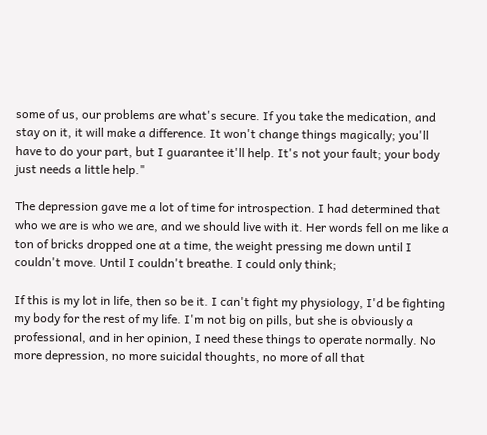some of us, our problems are what's secure. If you take the medication, and stay on it, it will make a difference. It won't change things magically; you'll have to do your part, but I guarantee it'll help. It's not your fault; your body just needs a little help."

The depression gave me a lot of time for introspection. I had determined that who we are is who we are, and we should live with it. Her words fell on me like a ton of bricks dropped one at a time, the weight pressing me down until I couldn't move. Until I couldn't breathe. I could only think;

If this is my lot in life, then so be it. I can't fight my physiology, I'd be fighting my body for the rest of my life. I'm not big on pills, but she is obviously a professional, and in her opinion, I need these things to operate normally. No more depression, no more suicidal thoughts, no more of all that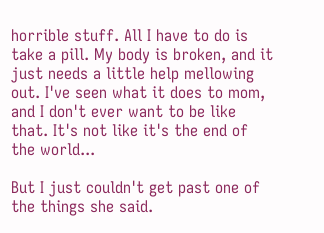horrible stuff. All I have to do is take a pill. My body is broken, and it just needs a little help mellowing out. I've seen what it does to mom, and I don't ever want to be like that. It's not like it's the end of the world...

But I just couldn't get past one of the things she said.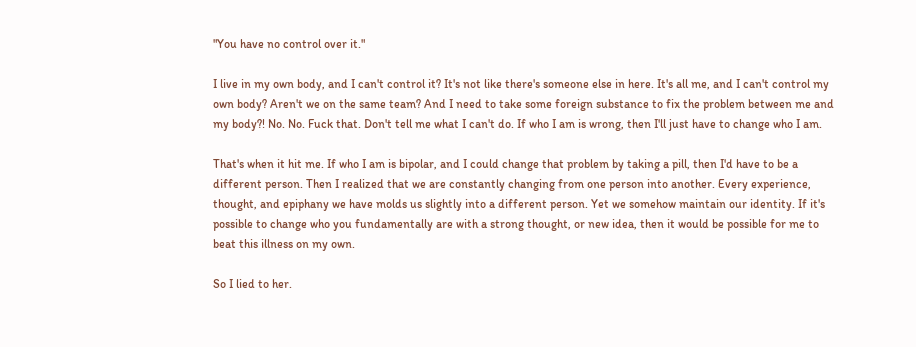"You have no control over it."

I live in my own body, and I can't control it? It's not like there's someone else in here. It's all me, and I can't control my own body? Aren't we on the same team? And I need to take some foreign substance to fix the problem between me and my body?! No. No. Fuck that. Don't tell me what I can't do. If who I am is wrong, then I'll just have to change who I am.

That's when it hit me. If who I am is bipolar, and I could change that problem by taking a pill, then I'd have to be a different person. Then I realized that we are constantly changing from one person into another. Every experience, thought, and epiphany we have molds us slightly into a different person. Yet we somehow maintain our identity. If it's possible to change who you fundamentally are with a strong thought, or new idea, then it would be possible for me to beat this illness on my own.

So I lied to her.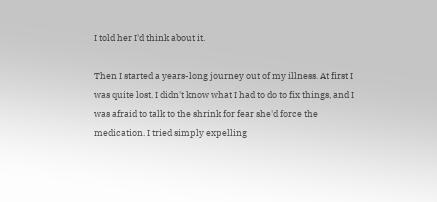I told her I'd think about it.

Then I started a years-long journey out of my illness. At first I was quite lost. I didn't know what I had to do to fix things, and I was afraid to talk to the shrink for fear she'd force the medication. I tried simply expelling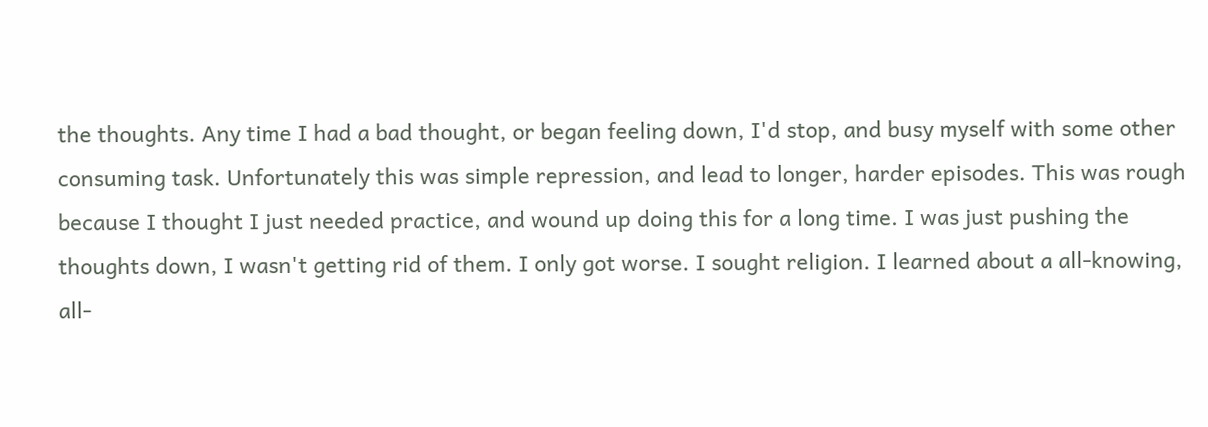the thoughts. Any time I had a bad thought, or began feeling down, I'd stop, and busy myself with some other consuming task. Unfortunately this was simple repression, and lead to longer, harder episodes. This was rough because I thought I just needed practice, and wound up doing this for a long time. I was just pushing the thoughts down, I wasn't getting rid of them. I only got worse. I sought religion. I learned about a all-knowing, all-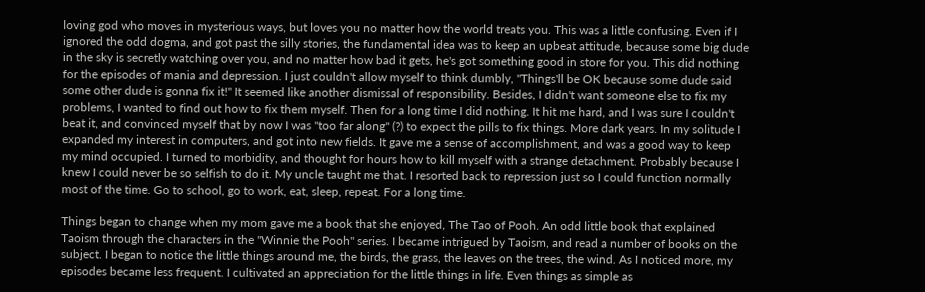loving god who moves in mysterious ways, but loves you no matter how the world treats you. This was a little confusing. Even if I ignored the odd dogma, and got past the silly stories, the fundamental idea was to keep an upbeat attitude, because some big dude in the sky is secretly watching over you, and no matter how bad it gets, he's got something good in store for you. This did nothing for the episodes of mania and depression. I just couldn't allow myself to think dumbly, "Things'll be OK because some dude said some other dude is gonna fix it!" It seemed like another dismissal of responsibility. Besides, I didn't want someone else to fix my problems, I wanted to find out how to fix them myself. Then for a long time I did nothing. It hit me hard, and I was sure I couldn't beat it, and convinced myself that by now I was "too far along" (?) to expect the pills to fix things. More dark years. In my solitude I expanded my interest in computers, and got into new fields. It gave me a sense of accomplishment, and was a good way to keep my mind occupied. I turned to morbidity, and thought for hours how to kill myself with a strange detachment. Probably because I knew I could never be so selfish to do it. My uncle taught me that. I resorted back to repression just so I could function normally most of the time. Go to school, go to work, eat, sleep, repeat. For a long time.

Things began to change when my mom gave me a book that she enjoyed, The Tao of Pooh. An odd little book that explained Taoism through the characters in the "Winnie the Pooh" series. I became intrigued by Taoism, and read a number of books on the subject. I began to notice the little things around me, the birds, the grass, the leaves on the trees, the wind. As I noticed more, my episodes became less frequent. I cultivated an appreciation for the little things in life. Even things as simple as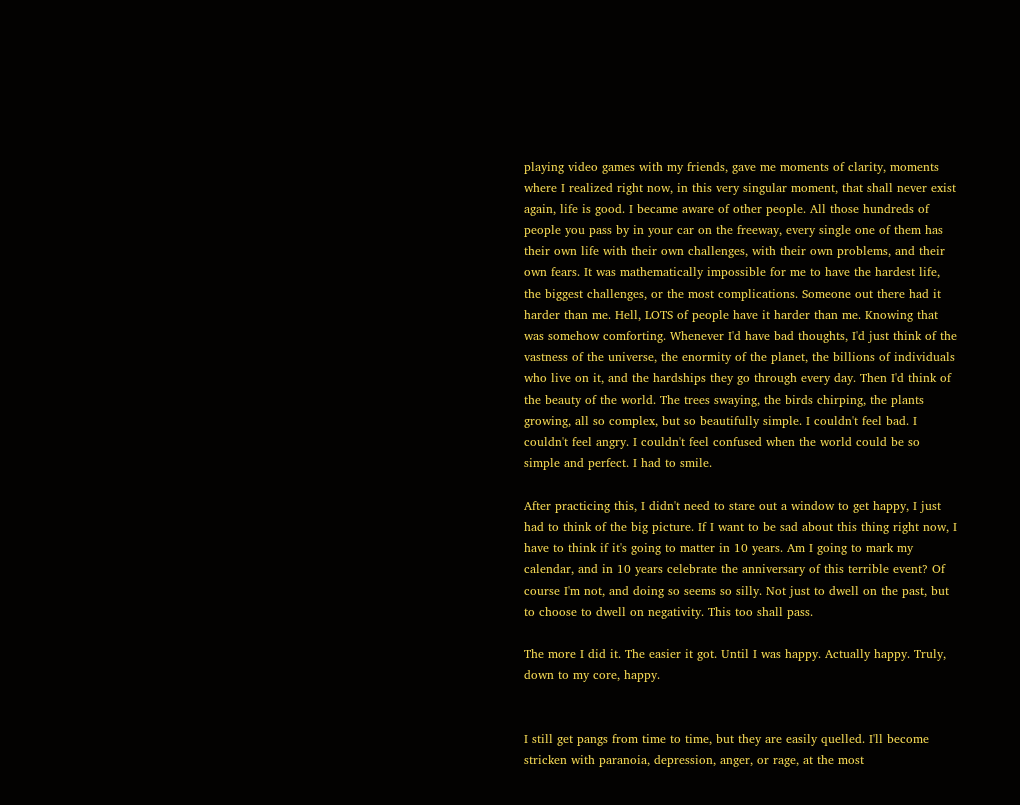playing video games with my friends, gave me moments of clarity, moments where I realized right now, in this very singular moment, that shall never exist again, life is good. I became aware of other people. All those hundreds of people you pass by in your car on the freeway, every single one of them has their own life with their own challenges, with their own problems, and their own fears. It was mathematically impossible for me to have the hardest life, the biggest challenges, or the most complications. Someone out there had it harder than me. Hell, LOTS of people have it harder than me. Knowing that was somehow comforting. Whenever I'd have bad thoughts, I'd just think of the vastness of the universe, the enormity of the planet, the billions of individuals who live on it, and the hardships they go through every day. Then I'd think of the beauty of the world. The trees swaying, the birds chirping, the plants growing, all so complex, but so beautifully simple. I couldn't feel bad. I couldn't feel angry. I couldn't feel confused when the world could be so simple and perfect. I had to smile.

After practicing this, I didn't need to stare out a window to get happy, I just had to think of the big picture. If I want to be sad about this thing right now, I have to think if it's going to matter in 10 years. Am I going to mark my calendar, and in 10 years celebrate the anniversary of this terrible event? Of course I'm not, and doing so seems so silly. Not just to dwell on the past, but to choose to dwell on negativity. This too shall pass.

The more I did it. The easier it got. Until I was happy. Actually happy. Truly, down to my core, happy.


I still get pangs from time to time, but they are easily quelled. I'll become stricken with paranoia, depression, anger, or rage, at the most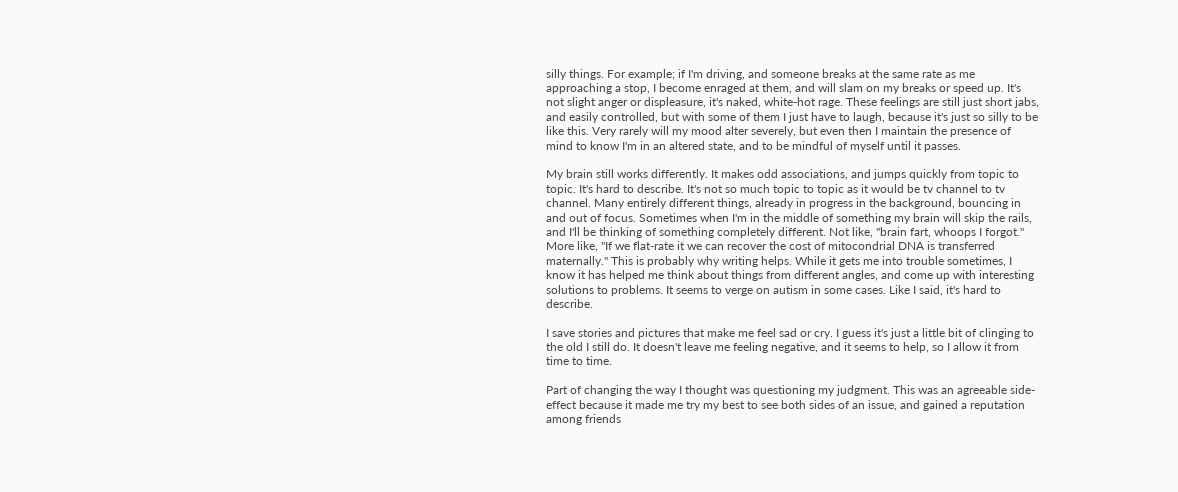silly things. For example; if I'm driving, and someone breaks at the same rate as me approaching a stop, I become enraged at them, and will slam on my breaks or speed up. It's not slight anger or displeasure, it's naked, white-hot rage. These feelings are still just short jabs, and easily controlled, but with some of them I just have to laugh, because it's just so silly to be like this. Very rarely will my mood alter severely, but even then I maintain the presence of mind to know I'm in an altered state, and to be mindful of myself until it passes.

My brain still works differently. It makes odd associations, and jumps quickly from topic to topic. It's hard to describe. It's not so much topic to topic as it would be tv channel to tv channel. Many entirely different things, already in progress in the background, bouncing in and out of focus. Sometimes when I'm in the middle of something my brain will skip the rails, and I'll be thinking of something completely different. Not like, "brain fart, whoops I forgot." More like, "If we flat-rate it we can recover the cost of mitocondrial DNA is transferred maternally." This is probably why writing helps. While it gets me into trouble sometimes, I know it has helped me think about things from different angles, and come up with interesting solutions to problems. It seems to verge on autism in some cases. Like I said, it's hard to describe.

I save stories and pictures that make me feel sad or cry. I guess it's just a little bit of clinging to the old I still do. It doesn't leave me feeling negative, and it seems to help, so I allow it from time to time.

Part of changing the way I thought was questioning my judgment. This was an agreeable side-effect because it made me try my best to see both sides of an issue, and gained a reputation among friends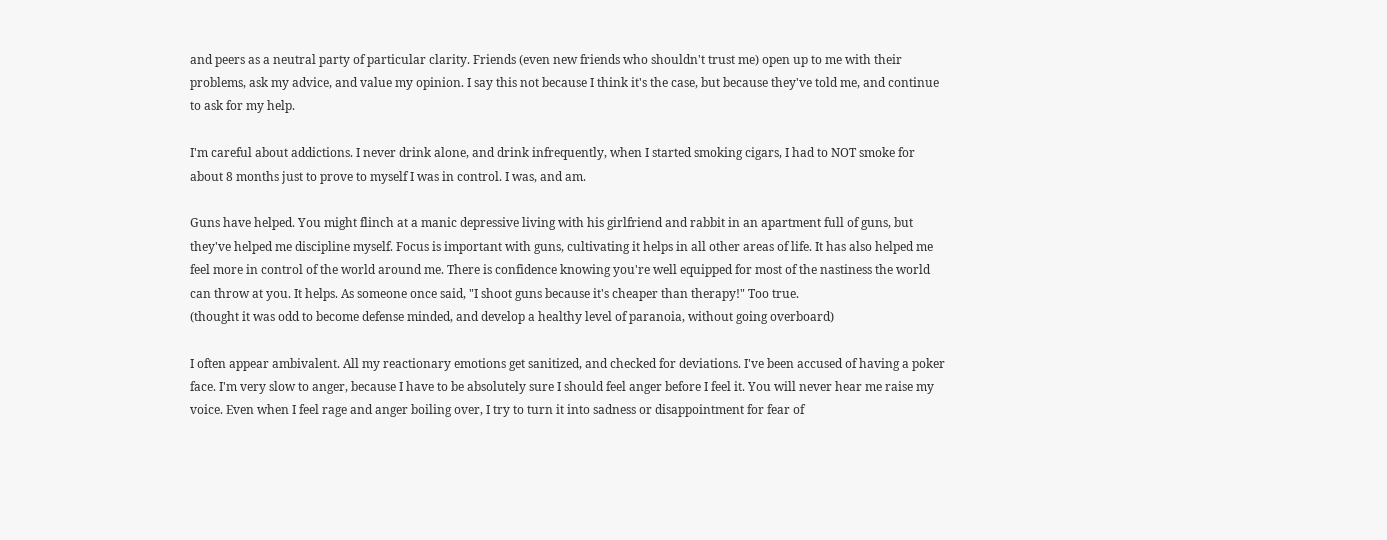and peers as a neutral party of particular clarity. Friends (even new friends who shouldn't trust me) open up to me with their problems, ask my advice, and value my opinion. I say this not because I think it's the case, but because they've told me, and continue to ask for my help.

I'm careful about addictions. I never drink alone, and drink infrequently, when I started smoking cigars, I had to NOT smoke for about 8 months just to prove to myself I was in control. I was, and am.

Guns have helped. You might flinch at a manic depressive living with his girlfriend and rabbit in an apartment full of guns, but they've helped me discipline myself. Focus is important with guns, cultivating it helps in all other areas of life. It has also helped me feel more in control of the world around me. There is confidence knowing you're well equipped for most of the nastiness the world can throw at you. It helps. As someone once said, "I shoot guns because it's cheaper than therapy!" Too true.
(thought it was odd to become defense minded, and develop a healthy level of paranoia, without going overboard)

I often appear ambivalent. All my reactionary emotions get sanitized, and checked for deviations. I've been accused of having a poker face. I'm very slow to anger, because I have to be absolutely sure I should feel anger before I feel it. You will never hear me raise my voice. Even when I feel rage and anger boiling over, I try to turn it into sadness or disappointment for fear of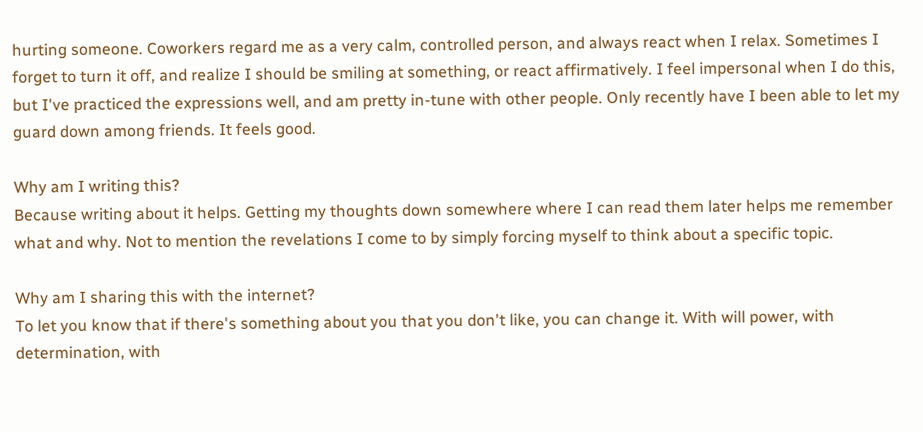hurting someone. Coworkers regard me as a very calm, controlled person, and always react when I relax. Sometimes I forget to turn it off, and realize I should be smiling at something, or react affirmatively. I feel impersonal when I do this, but I've practiced the expressions well, and am pretty in-tune with other people. Only recently have I been able to let my guard down among friends. It feels good.

Why am I writing this?
Because writing about it helps. Getting my thoughts down somewhere where I can read them later helps me remember what and why. Not to mention the revelations I come to by simply forcing myself to think about a specific topic.

Why am I sharing this with the internet?
To let you know that if there's something about you that you don't like, you can change it. With will power, with determination, with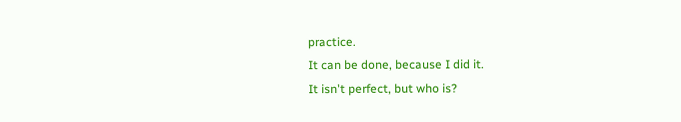practice.
It can be done, because I did it.
It isn't perfect, but who is?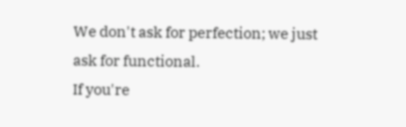We don't ask for perfection; we just ask for functional.
If you're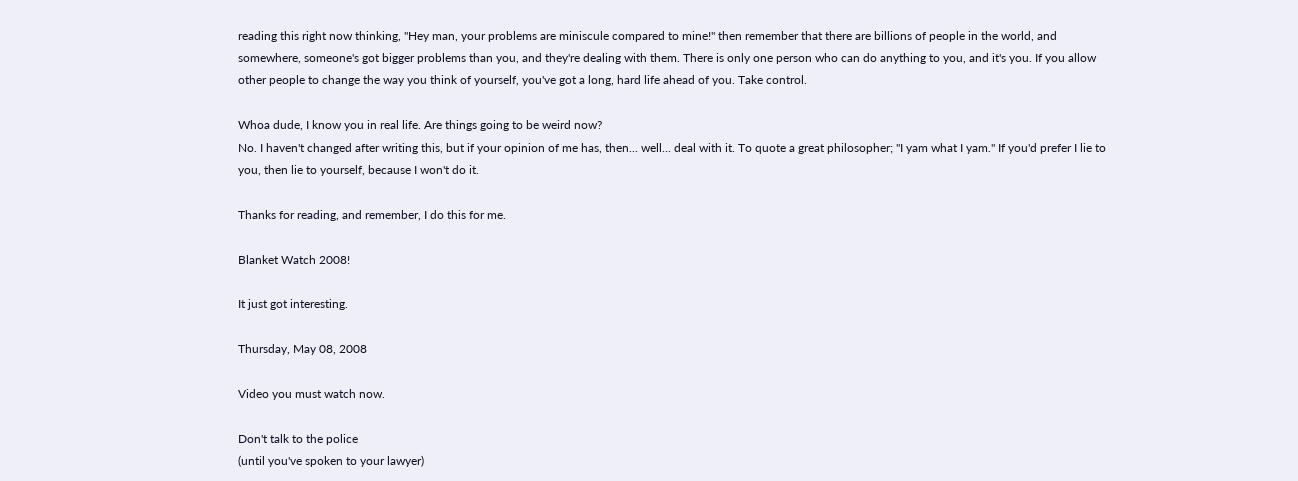reading this right now thinking, "Hey man, your problems are miniscule compared to mine!" then remember that there are billions of people in the world, and somewhere, someone's got bigger problems than you, and they're dealing with them. There is only one person who can do anything to you, and it's you. If you allow other people to change the way you think of yourself, you've got a long, hard life ahead of you. Take control.

Whoa dude, I know you in real life. Are things going to be weird now?
No. I haven't changed after writing this, but if your opinion of me has, then... well... deal with it. To quote a great philosopher; "I yam what I yam." If you'd prefer I lie to you, then lie to yourself, because I won't do it.

Thanks for reading, and remember, I do this for me.

Blanket Watch 2008!

It just got interesting.

Thursday, May 08, 2008

Video you must watch now.

Don't talk to the police
(until you've spoken to your lawyer)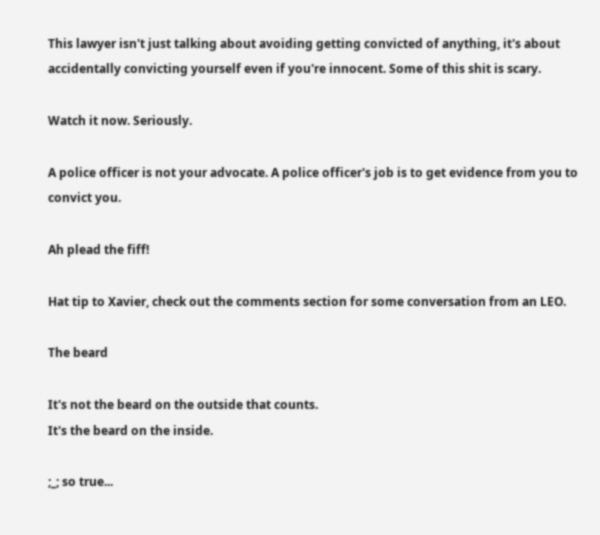This lawyer isn't just talking about avoiding getting convicted of anything, it's about accidentally convicting yourself even if you're innocent. Some of this shit is scary.

Watch it now. Seriously.

A police officer is not your advocate. A police officer's job is to get evidence from you to convict you.

Ah plead the fiff!

Hat tip to Xavier, check out the comments section for some conversation from an LEO.

The beard

It's not the beard on the outside that counts.
It's the beard on the inside.

;_; so true...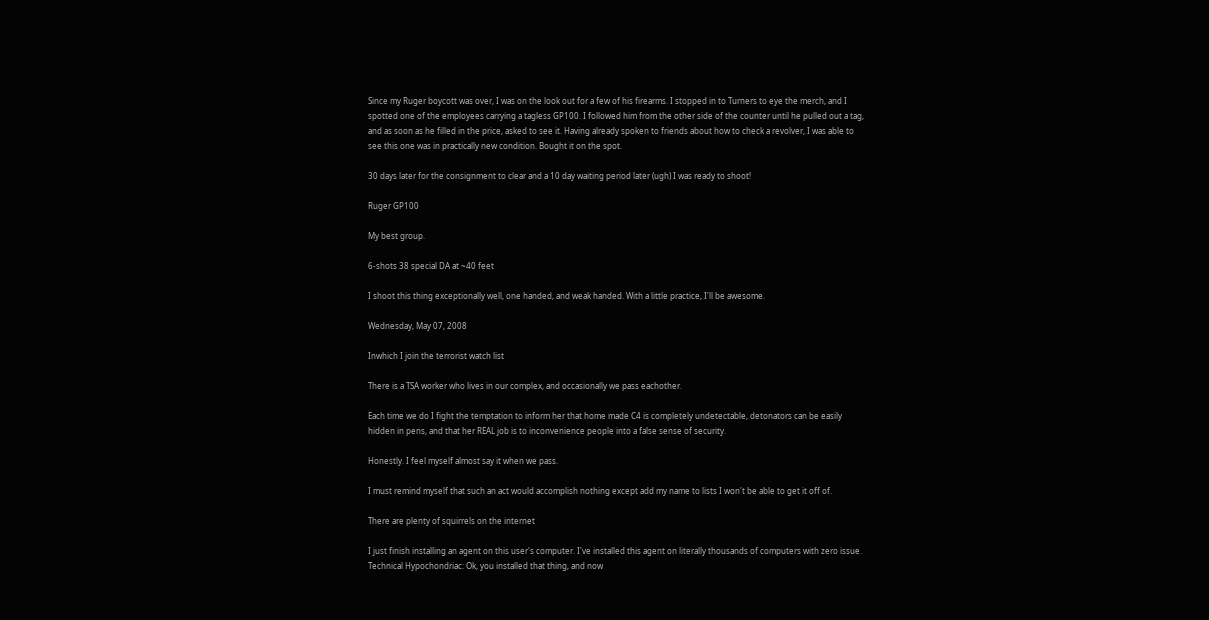Since my Ruger boycott was over, I was on the look out for a few of his firearms. I stopped in to Turners to eye the merch, and I spotted one of the employees carrying a tagless GP100. I followed him from the other side of the counter until he pulled out a tag, and as soon as he filled in the price, asked to see it. Having already spoken to friends about how to check a revolver, I was able to see this one was in practically new condition. Bought it on the spot.

30 days later for the consignment to clear and a 10 day waiting period later (ugh) I was ready to shoot!

Ruger GP100

My best group.

6-shots 38 special DA at ~40 feet

I shoot this thing exceptionally well, one handed, and weak handed. With a little practice, I'll be awesome.

Wednesday, May 07, 2008

Inwhich I join the terrorist watch list

There is a TSA worker who lives in our complex, and occasionally we pass eachother.

Each time we do I fight the temptation to inform her that home made C4 is completely undetectable, detonators can be easily hidden in pens, and that her REAL job is to inconvenience people into a false sense of security.

Honestly. I feel myself almost say it when we pass.

I must remind myself that such an act would accomplish nothing except add my name to lists I won't be able to get it off of.

There are plenty of squirrels on the internet

I just finish installing an agent on this user's computer. I've installed this agent on literally thousands of computers with zero issue.
Technical Hypochondriac: Ok, you installed that thing, and now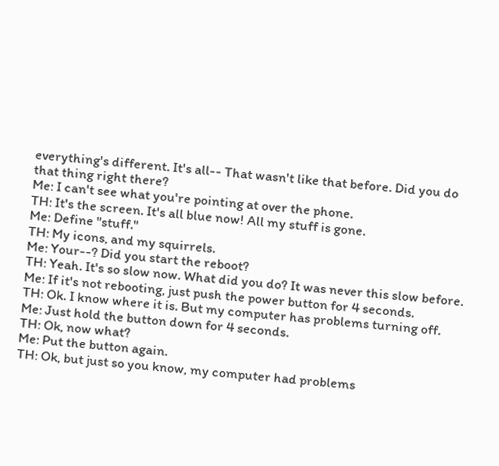everything's different. It's all-- That wasn't like that before. Did you do that thing right there?
Me: I can't see what you're pointing at over the phone.
TH: It's the screen. It's all blue now! All my stuff is gone.
Me: Define "stuff."
TH: My icons, and my squirrels.
Me: Your--? Did you start the reboot?
TH: Yeah. It's so slow now. What did you do? It was never this slow before.
Me: If it's not rebooting, just push the power button for 4 seconds.
TH: Ok. I know where it is. But my computer has problems turning off.
Me: Just hold the button down for 4 seconds.
TH: Ok, now what?
Me: Put the button again.
TH: Ok, but just so you know, my computer had problems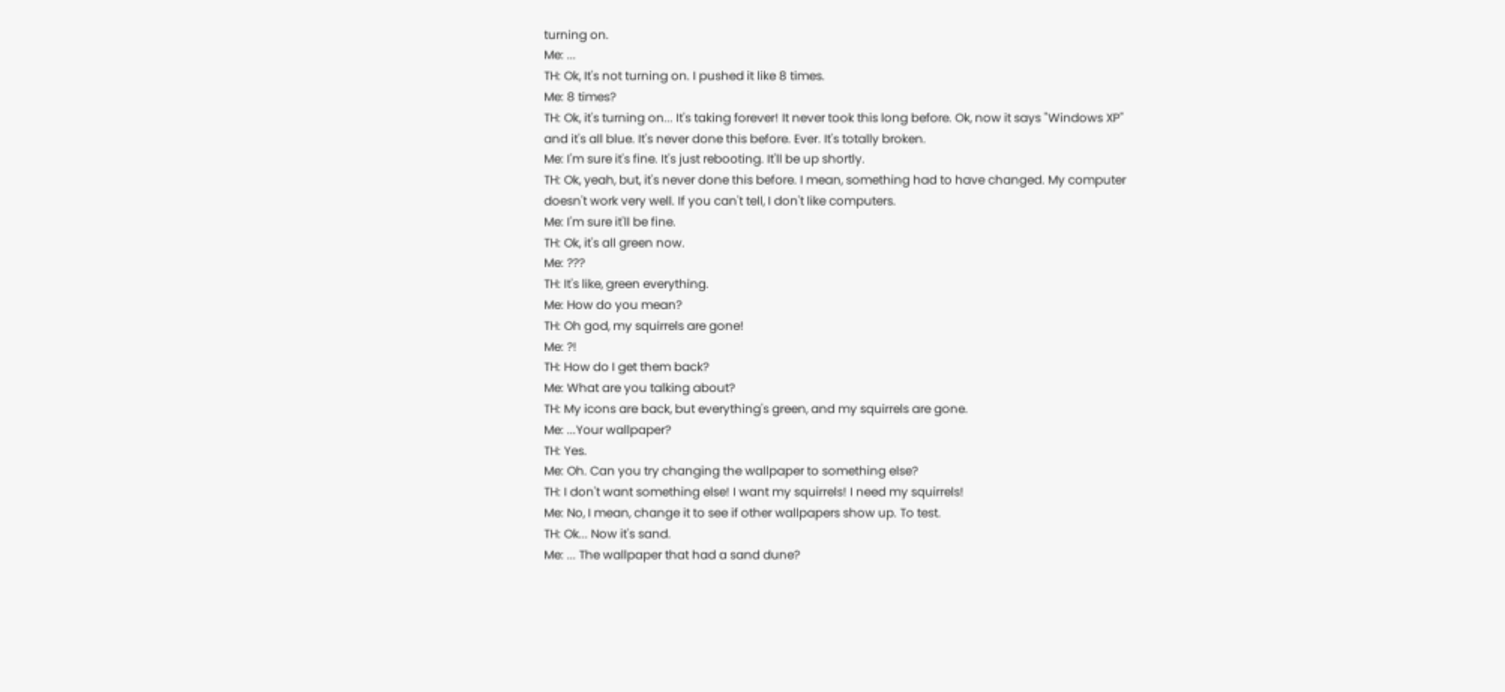turning on.
Me: ...
TH: Ok, It's not turning on. I pushed it like 8 times.
Me: 8 times?
TH: Ok, it's turning on... It's taking forever! It never took this long before. Ok, now it says "Windows XP" and it's all blue. It's never done this before. Ever. It's totally broken.
Me: I'm sure it's fine. It's just rebooting. It'll be up shortly.
TH: Ok, yeah, but, it's never done this before. I mean, something had to have changed. My computer doesn't work very well. If you can't tell, I don't like computers.
Me: I'm sure it'll be fine.
TH: Ok, it's all green now.
Me: ???
TH: It's like, green everything.
Me: How do you mean?
TH: Oh god, my squirrels are gone!
Me: ?!
TH: How do I get them back?
Me: What are you talking about?
TH: My icons are back, but everything's green, and my squirrels are gone.
Me: ...Your wallpaper?
TH: Yes.
Me: Oh. Can you try changing the wallpaper to something else?
TH: I don't want something else! I want my squirrels! I need my squirrels!
Me: No, I mean, change it to see if other wallpapers show up. To test.
TH: Ok... Now it's sand.
Me: ... The wallpaper that had a sand dune?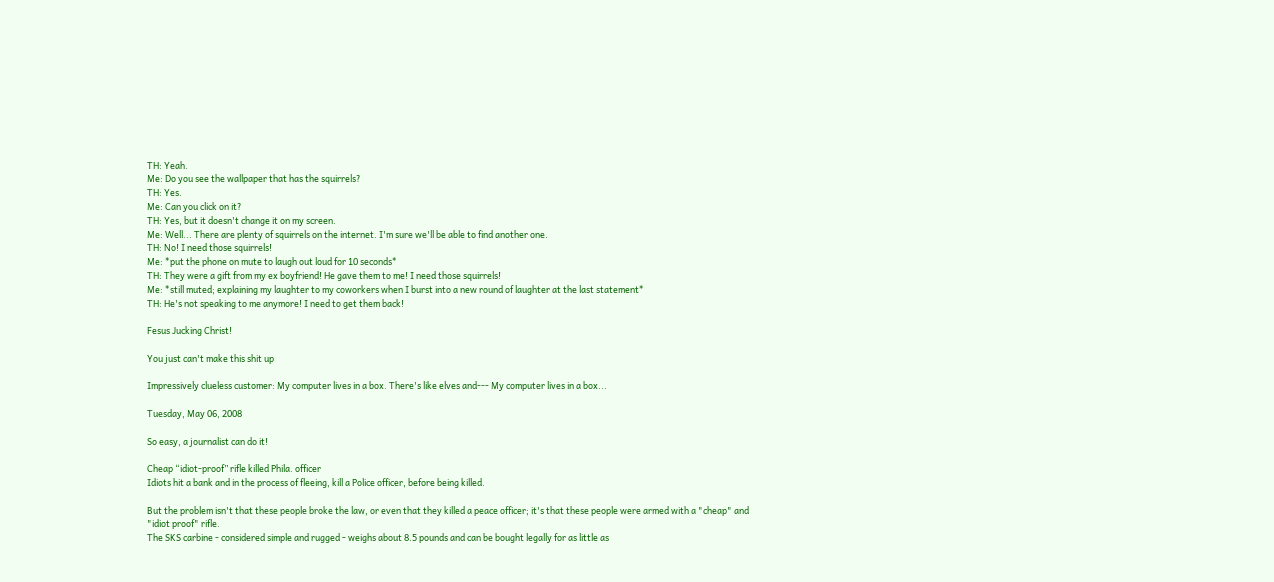TH: Yeah.
Me: Do you see the wallpaper that has the squirrels?
TH: Yes.
Me: Can you click on it?
TH: Yes, but it doesn't change it on my screen.
Me: Well... There are plenty of squirrels on the internet. I'm sure we'll be able to find another one.
TH: No! I need those squirrels!
Me: *put the phone on mute to laugh out loud for 10 seconds*
TH: They were a gift from my ex boyfriend! He gave them to me! I need those squirrels!
Me: *still muted; explaining my laughter to my coworkers when I burst into a new round of laughter at the last statement*
TH: He's not speaking to me anymore! I need to get them back!

Fesus Jucking Christ!

You just can't make this shit up

Impressively clueless customer: My computer lives in a box. There's like elves and--- My computer lives in a box...

Tuesday, May 06, 2008

So easy, a journalist can do it!

Cheap “idiot-proof” rifle killed Phila. officer
Idiots hit a bank and in the process of fleeing, kill a Police officer, before being killed.

But the problem isn't that these people broke the law, or even that they killed a peace officer; it's that these people were armed with a "cheap" and "idiot proof" rifle.
The SKS carbine - considered simple and rugged - weighs about 8.5 pounds and can be bought legally for as little as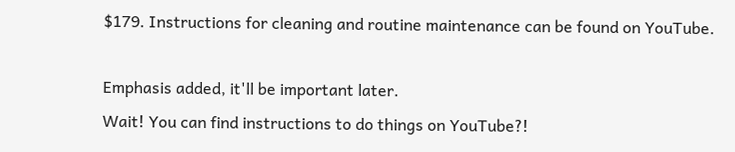$179. Instructions for cleaning and routine maintenance can be found on YouTube.

Emphasis added, it'll be important later.
Wait! You can find instructions to do things on YouTube?!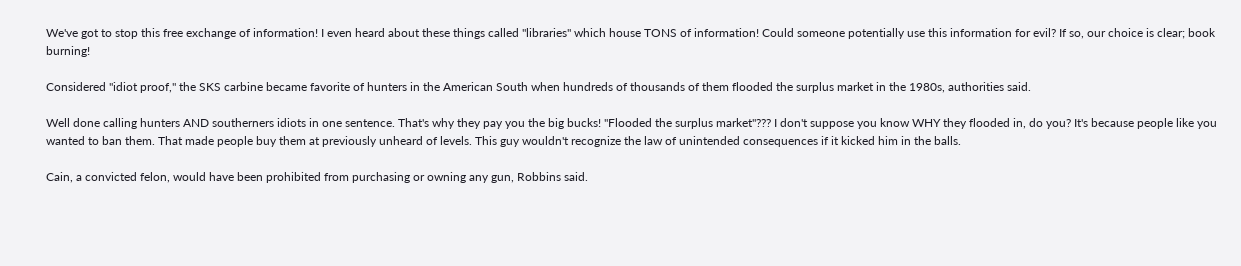We've got to stop this free exchange of information! I even heard about these things called "libraries" which house TONS of information! Could someone potentially use this information for evil? If so, our choice is clear; book burning!

Considered "idiot proof," the SKS carbine became favorite of hunters in the American South when hundreds of thousands of them flooded the surplus market in the 1980s, authorities said.

Well done calling hunters AND southerners idiots in one sentence. That's why they pay you the big bucks! "Flooded the surplus market"??? I don't suppose you know WHY they flooded in, do you? It's because people like you wanted to ban them. That made people buy them at previously unheard of levels. This guy wouldn't recognize the law of unintended consequences if it kicked him in the balls.

Cain, a convicted felon, would have been prohibited from purchasing or owning any gun, Robbins said.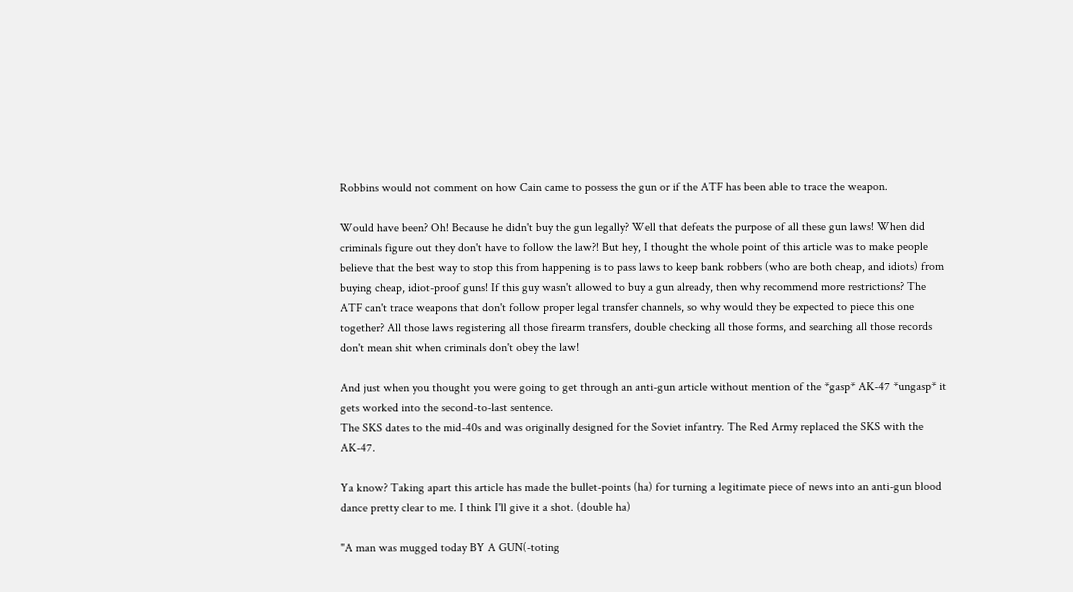Robbins would not comment on how Cain came to possess the gun or if the ATF has been able to trace the weapon.

Would have been? Oh! Because he didn't buy the gun legally? Well that defeats the purpose of all these gun laws! When did criminals figure out they don't have to follow the law?! But hey, I thought the whole point of this article was to make people believe that the best way to stop this from happening is to pass laws to keep bank robbers (who are both cheap, and idiots) from buying cheap, idiot-proof guns! If this guy wasn't allowed to buy a gun already, then why recommend more restrictions? The ATF can't trace weapons that don't follow proper legal transfer channels, so why would they be expected to piece this one together? All those laws registering all those firearm transfers, double checking all those forms, and searching all those records don't mean shit when criminals don't obey the law!

And just when you thought you were going to get through an anti-gun article without mention of the *gasp* AK-47 *ungasp* it gets worked into the second-to-last sentence.
The SKS dates to the mid-40s and was originally designed for the Soviet infantry. The Red Army replaced the SKS with the AK-47.

Ya know? Taking apart this article has made the bullet-points (ha) for turning a legitimate piece of news into an anti-gun blood dance pretty clear to me. I think I'll give it a shot. (double ha)

"A man was mugged today BY A GUN(-toting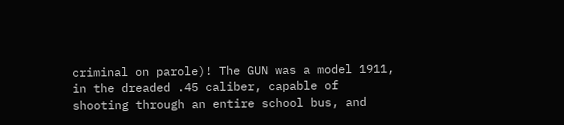criminal on parole)! The GUN was a model 1911, in the dreaded .45 caliber, capable of shooting through an entire school bus, and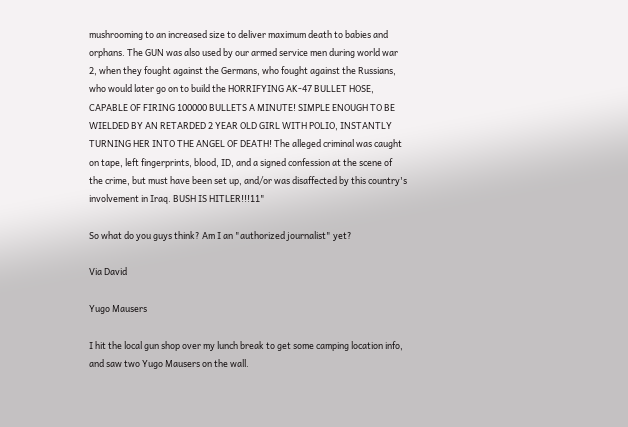mushrooming to an increased size to deliver maximum death to babies and orphans. The GUN was also used by our armed service men during world war 2, when they fought against the Germans, who fought against the Russians, who would later go on to build the HORRIFYING AK-47 BULLET HOSE, CAPABLE OF FIRING 100000 BULLETS A MINUTE! SIMPLE ENOUGH TO BE WIELDED BY AN RETARDED 2 YEAR OLD GIRL WITH POLIO, INSTANTLY TURNING HER INTO THE ANGEL OF DEATH! The alleged criminal was caught on tape, left fingerprints, blood, ID, and a signed confession at the scene of the crime, but must have been set up, and/or was disaffected by this country's involvement in Iraq. BUSH IS HITLER!!!11"

So what do you guys think? Am I an "authorized journalist" yet?

Via David

Yugo Mausers

I hit the local gun shop over my lunch break to get some camping location info, and saw two Yugo Mausers on the wall.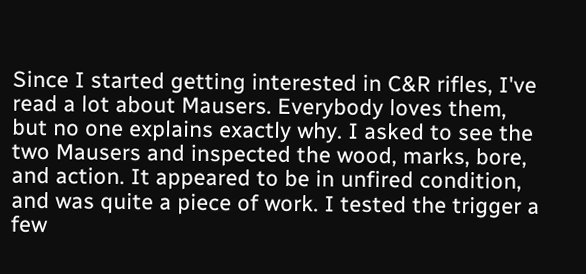Since I started getting interested in C&R rifles, I've read a lot about Mausers. Everybody loves them, but no one explains exactly why. I asked to see the two Mausers and inspected the wood, marks, bore, and action. It appeared to be in unfired condition, and was quite a piece of work. I tested the trigger a few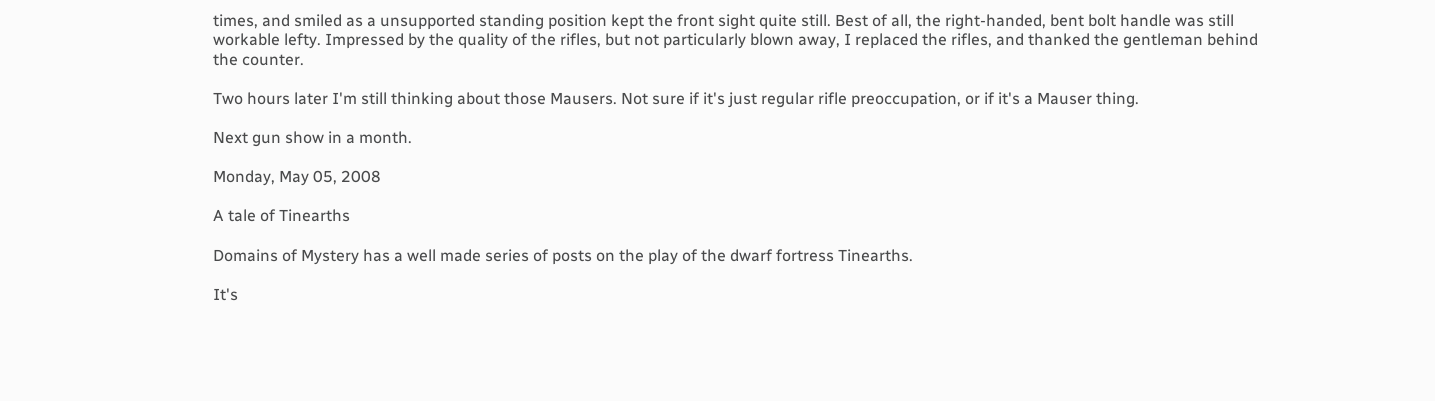times, and smiled as a unsupported standing position kept the front sight quite still. Best of all, the right-handed, bent bolt handle was still workable lefty. Impressed by the quality of the rifles, but not particularly blown away, I replaced the rifles, and thanked the gentleman behind the counter.

Two hours later I'm still thinking about those Mausers. Not sure if it's just regular rifle preoccupation, or if it's a Mauser thing.

Next gun show in a month.

Monday, May 05, 2008

A tale of Tinearths

Domains of Mystery has a well made series of posts on the play of the dwarf fortress Tinearths.

It's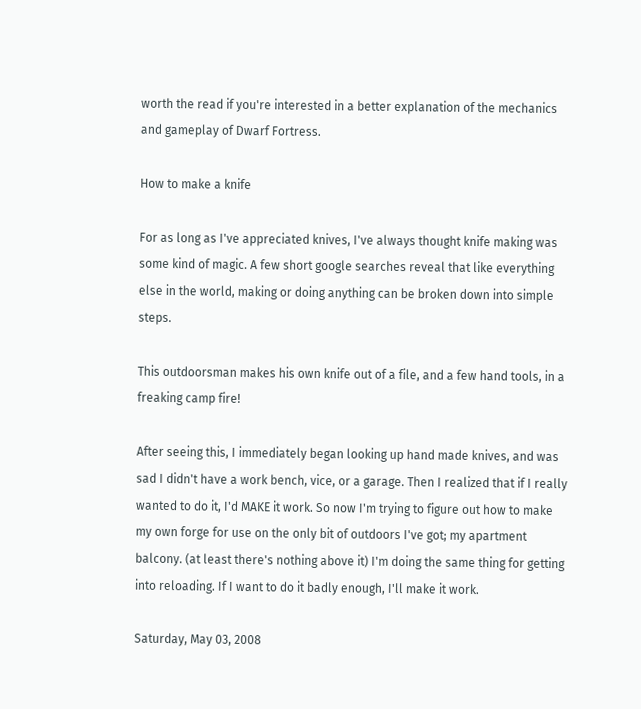worth the read if you're interested in a better explanation of the mechanics and gameplay of Dwarf Fortress.

How to make a knife

For as long as I've appreciated knives, I've always thought knife making was some kind of magic. A few short google searches reveal that like everything else in the world, making or doing anything can be broken down into simple steps.

This outdoorsman makes his own knife out of a file, and a few hand tools, in a freaking camp fire!

After seeing this, I immediately began looking up hand made knives, and was sad I didn't have a work bench, vice, or a garage. Then I realized that if I really wanted to do it, I'd MAKE it work. So now I'm trying to figure out how to make my own forge for use on the only bit of outdoors I've got; my apartment balcony. (at least there's nothing above it) I'm doing the same thing for getting into reloading. If I want to do it badly enough, I'll make it work.

Saturday, May 03, 2008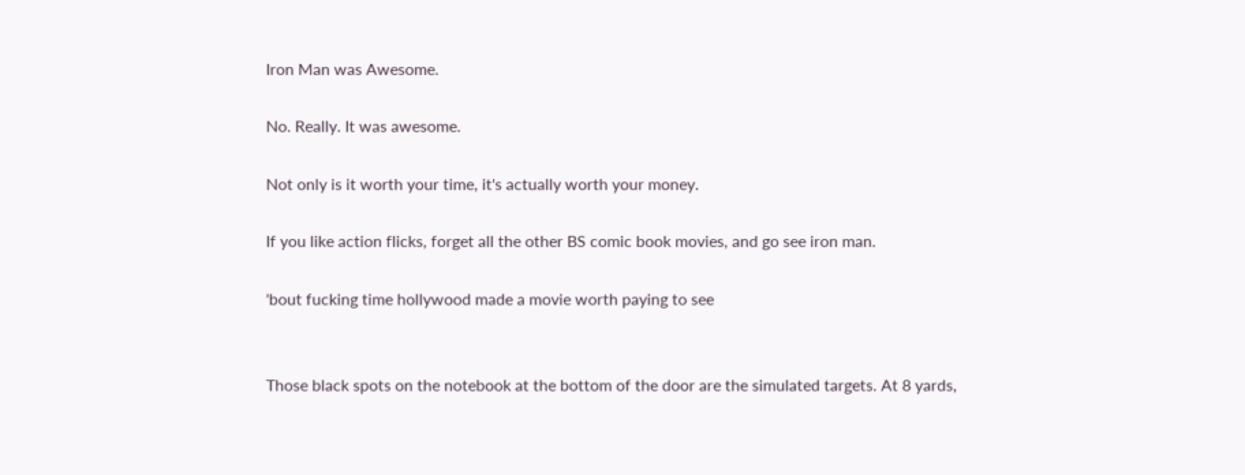Iron Man was Awesome.

No. Really. It was awesome.

Not only is it worth your time, it's actually worth your money.

If you like action flicks, forget all the other BS comic book movies, and go see iron man.

'bout fucking time hollywood made a movie worth paying to see


Those black spots on the notebook at the bottom of the door are the simulated targets. At 8 yards,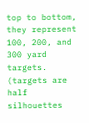top to bottom, they represent 100, 200, and 300 yard targets. (targets are half silhouettes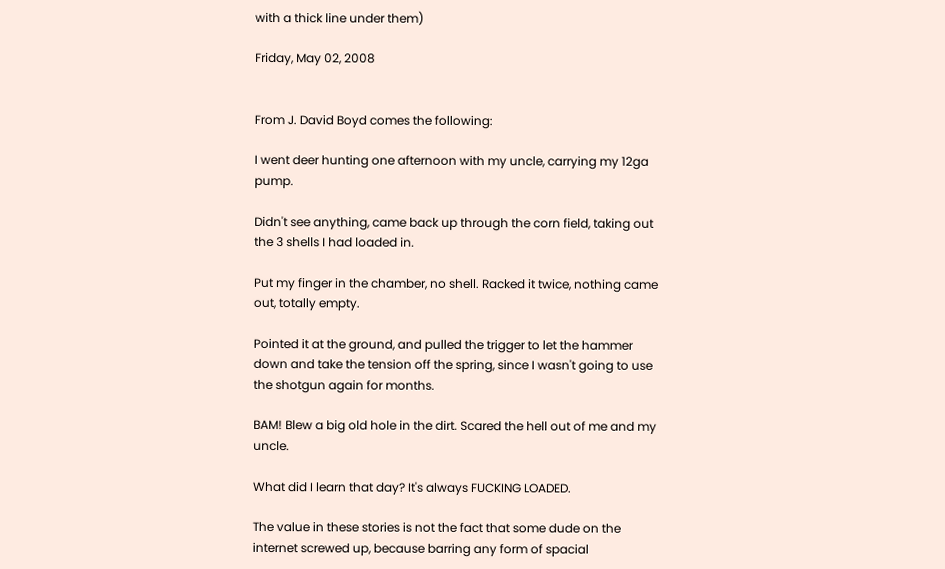with a thick line under them)

Friday, May 02, 2008


From J. David Boyd comes the following:

I went deer hunting one afternoon with my uncle, carrying my 12ga pump.

Didn't see anything, came back up through the corn field, taking out the 3 shells I had loaded in.

Put my finger in the chamber, no shell. Racked it twice, nothing came out, totally empty.

Pointed it at the ground, and pulled the trigger to let the hammer down and take the tension off the spring, since I wasn't going to use the shotgun again for months.

BAM! Blew a big old hole in the dirt. Scared the hell out of me and my uncle.

What did I learn that day? It's always FUCKING LOADED.

The value in these stories is not the fact that some dude on the internet screwed up, because barring any form of spacial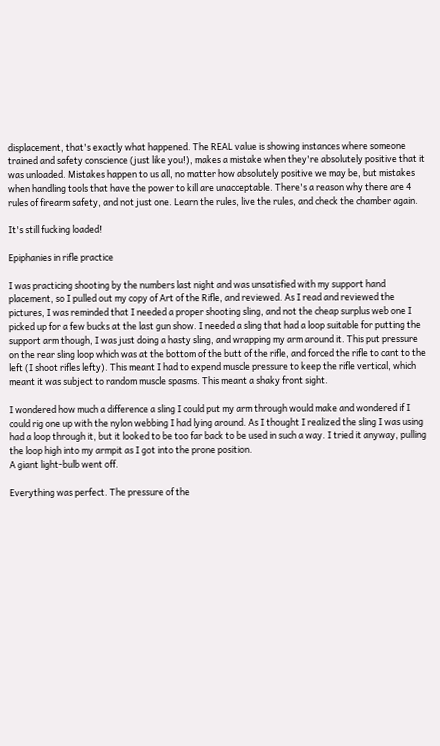displacement, that's exactly what happened. The REAL value is showing instances where someone trained and safety conscience (just like you!), makes a mistake when they're absolutely positive that it was unloaded. Mistakes happen to us all, no matter how absolutely positive we may be, but mistakes when handling tools that have the power to kill are unacceptable. There's a reason why there are 4 rules of firearm safety, and not just one. Learn the rules, live the rules, and check the chamber again.

It's still fucking loaded!

Epiphanies in rifle practice

I was practicing shooting by the numbers last night and was unsatisfied with my support hand placement, so I pulled out my copy of Art of the Rifle, and reviewed. As I read and reviewed the pictures, I was reminded that I needed a proper shooting sling, and not the cheap surplus web one I picked up for a few bucks at the last gun show. I needed a sling that had a loop suitable for putting the support arm though, I was just doing a hasty sling, and wrapping my arm around it. This put pressure on the rear sling loop which was at the bottom of the butt of the rifle, and forced the rifle to cant to the left (I shoot rifles lefty). This meant I had to expend muscle pressure to keep the rifle vertical, which meant it was subject to random muscle spasms. This meant a shaky front sight.

I wondered how much a difference a sling I could put my arm through would make and wondered if I could rig one up with the nylon webbing I had lying around. As I thought I realized the sling I was using had a loop through it, but it looked to be too far back to be used in such a way. I tried it anyway, pulling the loop high into my armpit as I got into the prone position.
A giant light-bulb went off.

Everything was perfect. The pressure of the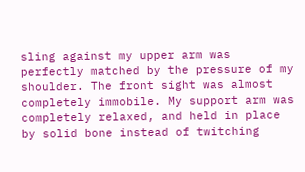sling against my upper arm was perfectly matched by the pressure of my shoulder. The front sight was almost completely immobile. My support arm was completely relaxed, and held in place by solid bone instead of twitching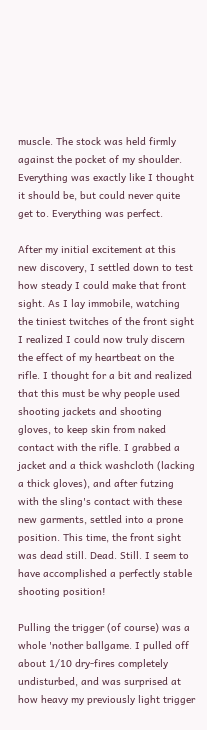muscle. The stock was held firmly against the pocket of my shoulder. Everything was exactly like I thought it should be, but could never quite get to. Everything was perfect.

After my initial excitement at this new discovery, I settled down to test how steady I could make that front sight. As I lay immobile, watching the tiniest twitches of the front sight I realized I could now truly discern the effect of my heartbeat on the rifle. I thought for a bit and realized that this must be why people used shooting jackets and shooting gloves, to keep skin from naked contact with the rifle. I grabbed a jacket and a thick washcloth (lacking a thick gloves), and after futzing with the sling's contact with these new garments, settled into a prone position. This time, the front sight was dead still. Dead. Still. I seem to have accomplished a perfectly stable shooting position!

Pulling the trigger (of course) was a whole 'nother ballgame. I pulled off about 1/10 dry-fires completely undisturbed, and was surprised at how heavy my previously light trigger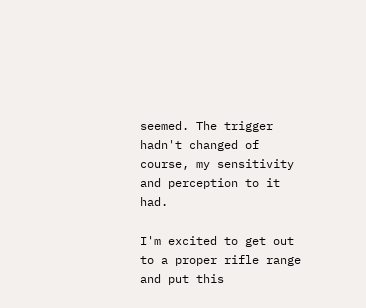seemed. The trigger hadn't changed of course, my sensitivity and perception to it had.

I'm excited to get out to a proper rifle range and put this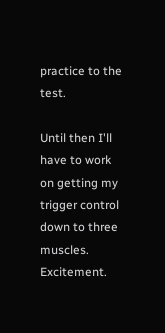practice to the test.

Until then I'll have to work on getting my trigger control down to three muscles. Excitement.